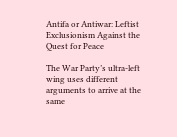Antifa or Antiwar: Leftist Exclusionism Against the Quest for Peace

The War Party’s ultra-left wing uses different arguments to arrive at the same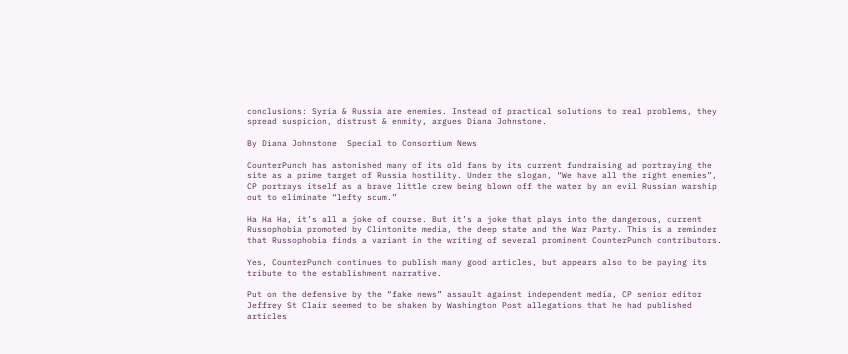conclusions: Syria & Russia are enemies. Instead of practical solutions to real problems, they spread suspicion, distrust & enmity, argues Diana Johnstone.

By Diana Johnstone  Special to Consortium News

CounterPunch has astonished many of its old fans by its current fundraising ad portraying the site as a prime target of Russia hostility. Under the slogan, “We have all the right enemies”, CP portrays itself as a brave little crew being blown off the water by an evil Russian warship out to eliminate “lefty scum.”

Ha Ha Ha, it’s all a joke of course. But it’s a joke that plays into the dangerous, current Russophobia promoted by Clintonite media, the deep state and the War Party. This is a reminder that Russophobia finds a variant in the writing of several prominent CounterPunch contributors.

Yes, CounterPunch continues to publish many good articles, but appears also to be paying its tribute to the establishment narrative.

Put on the defensive by the “fake news” assault against independent media, CP senior editor Jeffrey St Clair seemed to be shaken by Washington Post allegations that he had published articles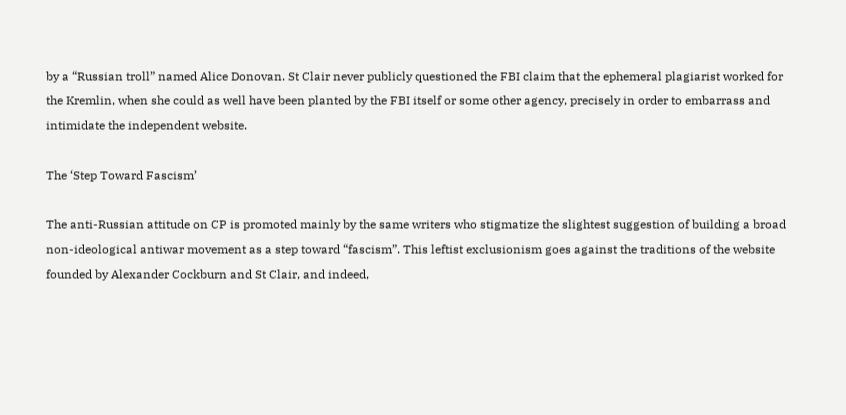by a “Russian troll” named Alice Donovan. St Clair never publicly questioned the FBI claim that the ephemeral plagiarist worked for the Kremlin, when she could as well have been planted by the FBI itself or some other agency, precisely in order to embarrass and intimidate the independent website.

The ‘Step Toward Fascism’

The anti-Russian attitude on CP is promoted mainly by the same writers who stigmatize the slightest suggestion of building a broad non-ideological antiwar movement as a step toward “fascism”. This leftist exclusionism goes against the traditions of the website founded by Alexander Cockburn and St Clair, and indeed,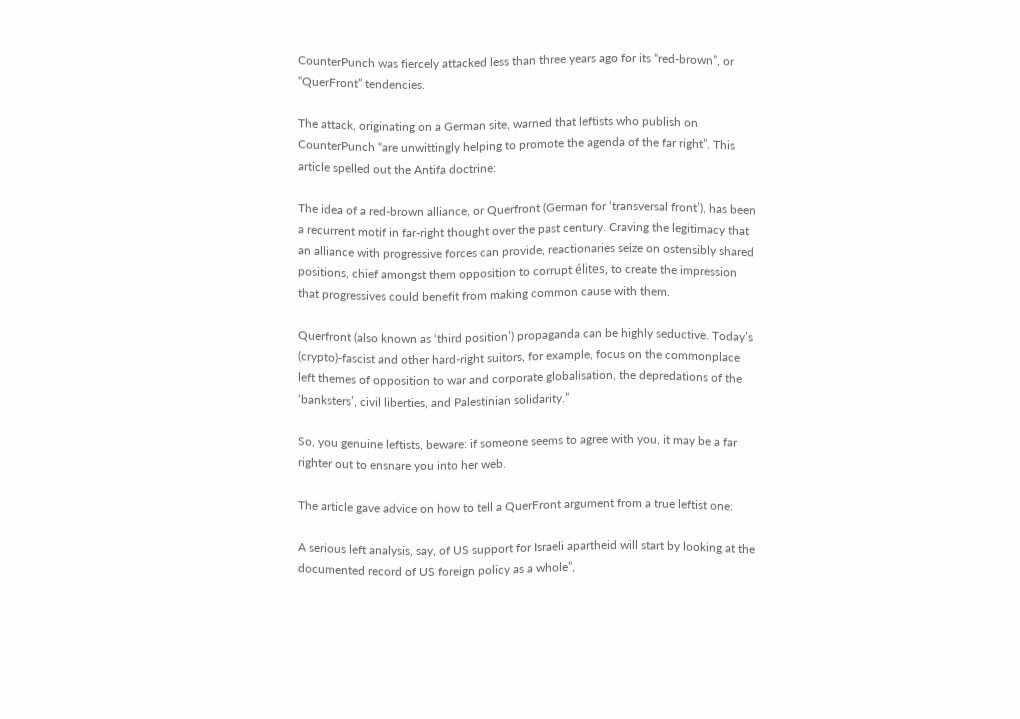CounterPunch was fiercely attacked less than three years ago for its “red-brown”, or “QuerFront” tendencies.

The attack, originating on a German site, warned that leftists who publish on CounterPunch “are unwittingly helping to promote the agenda of the far right”. This article spelled out the Antifa doctrine:

The idea of a red-brown alliance, or Querfront (German for ‘transversal front’), has been a recurrent motif in far-right thought over the past century. Craving the legitimacy that an alliance with progressive forces can provide, reactionaries seize on ostensibly shared positions, chief amongst them opposition to corrupt élites, to create the impression that progressives could benefit from making common cause with them.

Querfront (also known as ‘third position’) propaganda can be highly seductive. Today’s (crypto)-fascist and other hard-right suitors, for example, focus on the commonplace left themes of opposition to war and corporate globalisation, the depredations of the ‘banksters’, civil liberties, and Palestinian solidarity.”

So, you genuine leftists, beware: if someone seems to agree with you, it may be a far righter out to ensnare you into her web.

The article gave advice on how to tell a QuerFront argument from a true leftist one:

A serious left analysis, say, of US support for Israeli apartheid will start by looking at the documented record of US foreign policy as a whole”,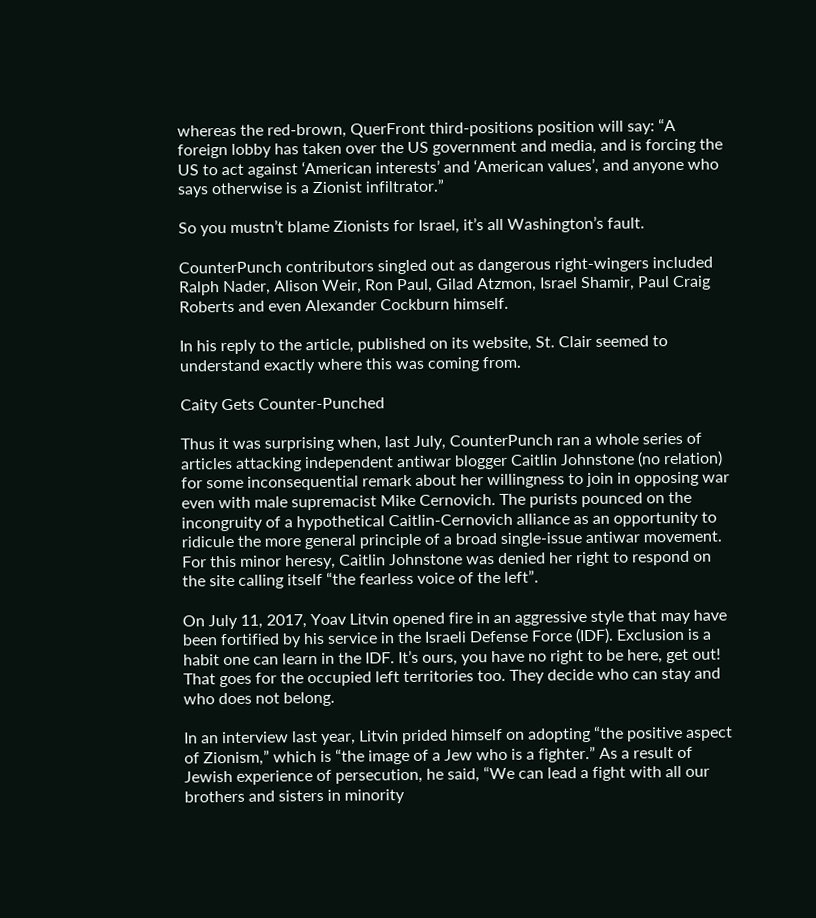whereas the red-brown, QuerFront third-positions position will say: “A foreign lobby has taken over the US government and media, and is forcing the US to act against ‘American interests’ and ‘American values’, and anyone who says otherwise is a Zionist infiltrator.”

So you mustn’t blame Zionists for Israel, it’s all Washington’s fault.

CounterPunch contributors singled out as dangerous right-wingers included Ralph Nader, Alison Weir, Ron Paul, Gilad Atzmon, Israel Shamir, Paul Craig Roberts and even Alexander Cockburn himself.

In his reply to the article, published on its website, St. Clair seemed to understand exactly where this was coming from.

Caity Gets Counter-Punched

Thus it was surprising when, last July, CounterPunch ran a whole series of articles attacking independent antiwar blogger Caitlin Johnstone (no relation) for some inconsequential remark about her willingness to join in opposing war even with male supremacist Mike Cernovich. The purists pounced on the incongruity of a hypothetical Caitlin-Cernovich alliance as an opportunity to ridicule the more general principle of a broad single-issue antiwar movement. For this minor heresy, Caitlin Johnstone was denied her right to respond on the site calling itself “the fearless voice of the left”.

On July 11, 2017, Yoav Litvin opened fire in an aggressive style that may have been fortified by his service in the Israeli Defense Force (IDF). Exclusion is a habit one can learn in the IDF. It’s ours, you have no right to be here, get out! That goes for the occupied left territories too. They decide who can stay and who does not belong.

In an interview last year, Litvin prided himself on adopting “the positive aspect of Zionism,” which is “the image of a Jew who is a fighter.” As a result of Jewish experience of persecution, he said, “We can lead a fight with all our brothers and sisters in minority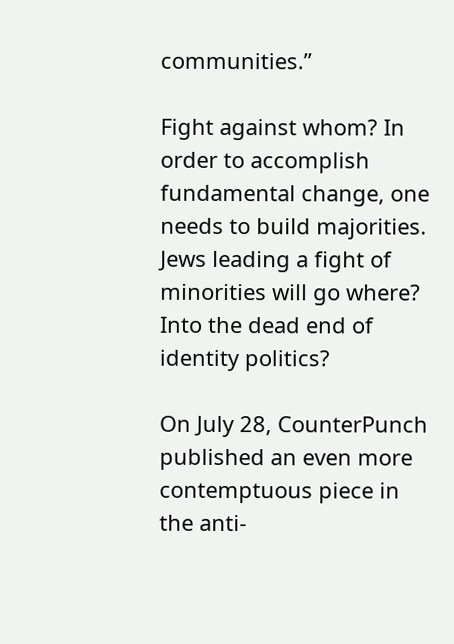communities.”

Fight against whom? In order to accomplish fundamental change, one needs to build majorities. Jews leading a fight of minorities will go where? Into the dead end of identity politics?

On July 28, CounterPunch published an even more contemptuous piece in the anti-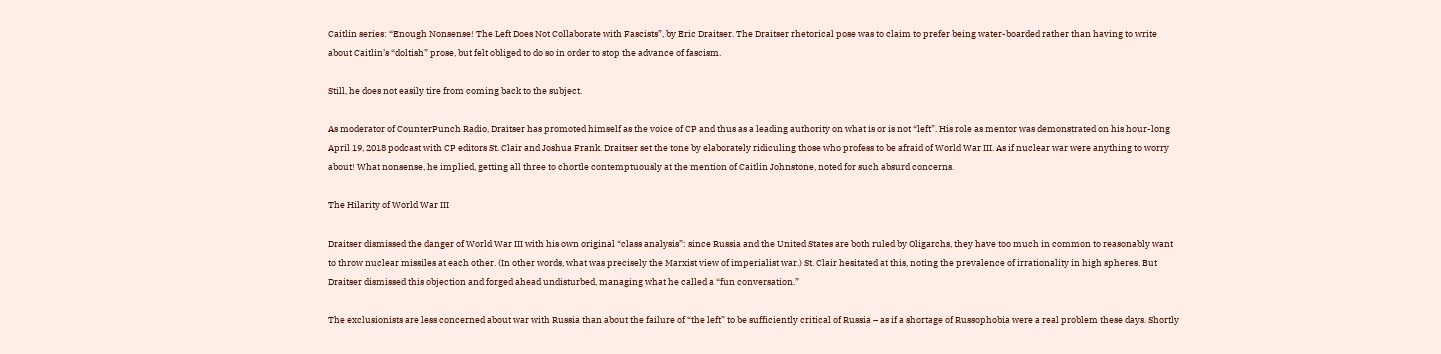Caitlin series: “Enough Nonsense! The Left Does Not Collaborate with Fascists”, by Eric Draitser. The Draitser rhetorical pose was to claim to prefer being water-boarded rather than having to write about Caitlin’s “doltish” prose, but felt obliged to do so in order to stop the advance of fascism.

Still, he does not easily tire from coming back to the subject.

As moderator of CounterPunch Radio, Draitser has promoted himself as the voice of CP and thus as a leading authority on what is or is not “left”. His role as mentor was demonstrated on his hour-long April 19, 2018 podcast with CP editors St. Clair and Joshua Frank. Draitser set the tone by elaborately ridiculing those who profess to be afraid of World War III. As if nuclear war were anything to worry about! What nonsense, he implied, getting all three to chortle contemptuously at the mention of Caitlin Johnstone, noted for such absurd concerns.

The Hilarity of World War III

Draitser dismissed the danger of World War III with his own original “class analysis”: since Russia and the United States are both ruled by Oligarchs, they have too much in common to reasonably want to throw nuclear missiles at each other. (In other words, what was precisely the Marxist view of imperialist war.) St. Clair hesitated at this, noting the prevalence of irrationality in high spheres. But Draitser dismissed this objection and forged ahead undisturbed, managing what he called a “fun conversation.”

The exclusionists are less concerned about war with Russia than about the failure of “the left” to be sufficiently critical of Russia – as if a shortage of Russophobia were a real problem these days. Shortly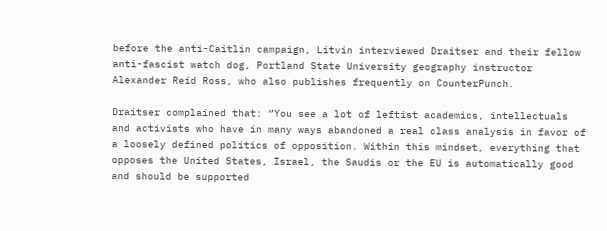before the anti-Caitlin campaign, Litvin interviewed Draitser and their fellow anti-fascist watch dog, Portland State University geography instructor Alexander Reid Ross, who also publishes frequently on CounterPunch.

Draitser complained that: “You see a lot of leftist academics, intellectuals and activists who have in many ways abandoned a real class analysis in favor of a loosely defined politics of opposition. Within this mindset, everything that opposes the United States, Israel, the Saudis or the EU is automatically good and should be supported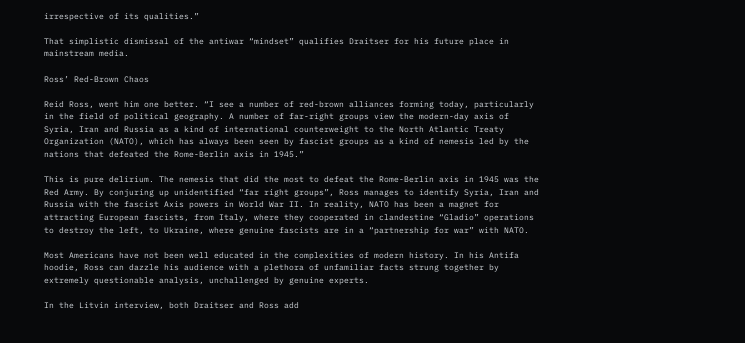irrespective of its qualities.”

That simplistic dismissal of the antiwar “mindset” qualifies Draitser for his future place in mainstream media.

Ross’ Red-Brown Chaos

Reid Ross, went him one better. “I see a number of red-brown alliances forming today, particularly in the field of political geography. A number of far-right groups view the modern-day axis of Syria, Iran and Russia as a kind of international counterweight to the North Atlantic Treaty Organization (NATO), which has always been seen by fascist groups as a kind of nemesis led by the nations that defeated the Rome-Berlin axis in 1945.”

This is pure delirium. The nemesis that did the most to defeat the Rome-Berlin axis in 1945 was the Red Army. By conjuring up unidentified “far right groups”, Ross manages to identify Syria, Iran and Russia with the fascist Axis powers in World War II. In reality, NATO has been a magnet for attracting European fascists, from Italy, where they cooperated in clandestine “Gladio” operations to destroy the left, to Ukraine, where genuine fascists are in a “partnership for war” with NATO.

Most Americans have not been well educated in the complexities of modern history. In his Antifa hoodie, Ross can dazzle his audience with a plethora of unfamiliar facts strung together by extremely questionable analysis, unchallenged by genuine experts.

In the Litvin interview, both Draitser and Ross add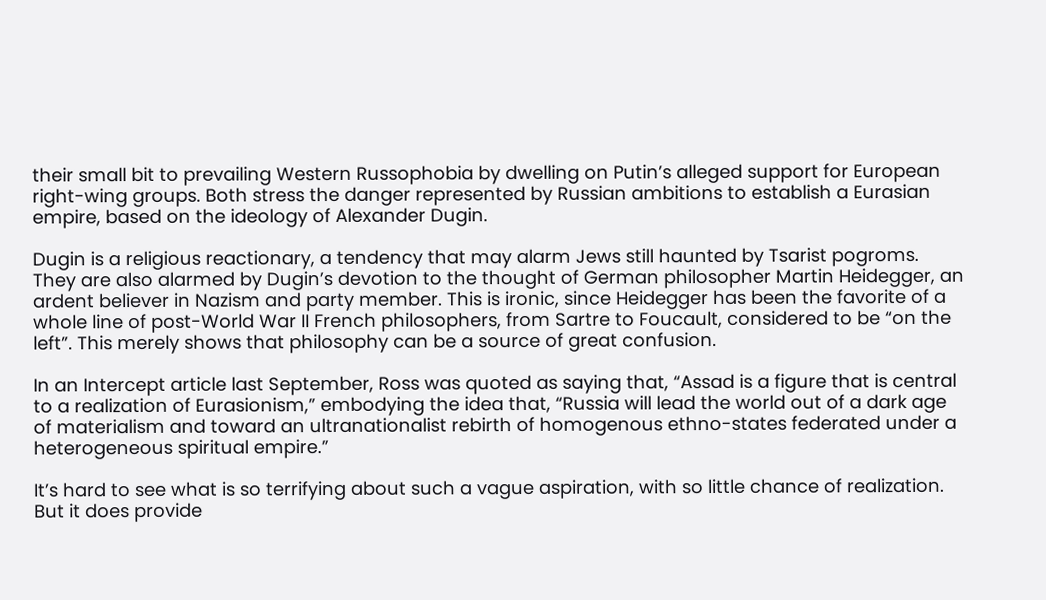their small bit to prevailing Western Russophobia by dwelling on Putin’s alleged support for European right-wing groups. Both stress the danger represented by Russian ambitions to establish a Eurasian empire, based on the ideology of Alexander Dugin.

Dugin is a religious reactionary, a tendency that may alarm Jews still haunted by Tsarist pogroms. They are also alarmed by Dugin’s devotion to the thought of German philosopher Martin Heidegger, an ardent believer in Nazism and party member. This is ironic, since Heidegger has been the favorite of a whole line of post-World War II French philosophers, from Sartre to Foucault, considered to be “on the left”. This merely shows that philosophy can be a source of great confusion.

In an Intercept article last September, Ross was quoted as saying that, “Assad is a figure that is central to a realization of Eurasionism,” embodying the idea that, “Russia will lead the world out of a dark age of materialism and toward an ultranationalist rebirth of homogenous ethno-states federated under a heterogeneous spiritual empire.”

It’s hard to see what is so terrifying about such a vague aspiration, with so little chance of realization. But it does provide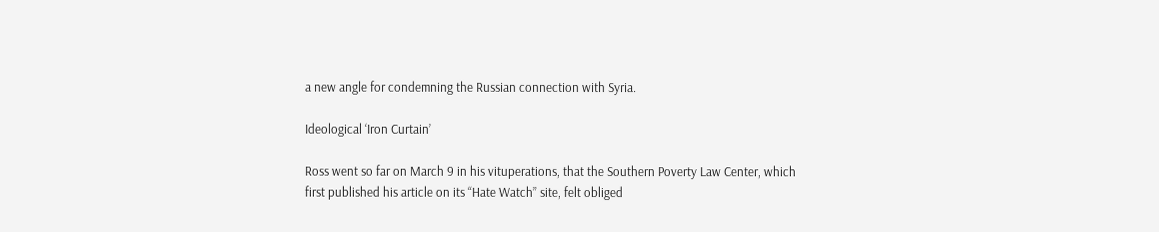a new angle for condemning the Russian connection with Syria.

Ideological ‘Iron Curtain’

Ross went so far on March 9 in his vituperations, that the Southern Poverty Law Center, which first published his article on its “Hate Watch” site, felt obliged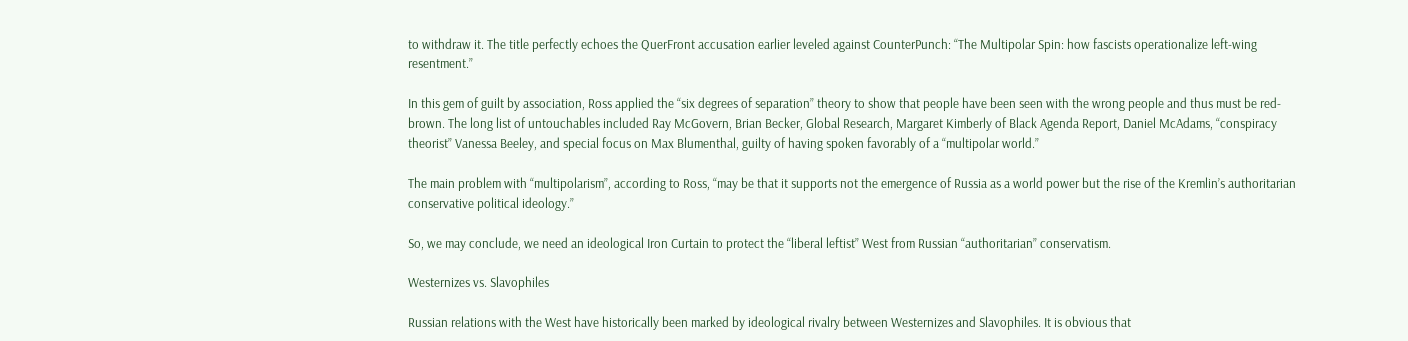to withdraw it. The title perfectly echoes the QuerFront accusation earlier leveled against CounterPunch: “The Multipolar Spin: how fascists operationalize left-wing resentment.”

In this gem of guilt by association, Ross applied the “six degrees of separation” theory to show that people have been seen with the wrong people and thus must be red-brown. The long list of untouchables included Ray McGovern, Brian Becker, Global Research, Margaret Kimberly of Black Agenda Report, Daniel McAdams, “conspiracy theorist” Vanessa Beeley, and special focus on Max Blumenthal, guilty of having spoken favorably of a “multipolar world.”

The main problem with “multipolarism”, according to Ross, “may be that it supports not the emergence of Russia as a world power but the rise of the Kremlin’s authoritarian conservative political ideology.”

So, we may conclude, we need an ideological Iron Curtain to protect the “liberal leftist” West from Russian “authoritarian” conservatism.

Westernizes vs. Slavophiles

Russian relations with the West have historically been marked by ideological rivalry between Westernizes and Slavophiles. It is obvious that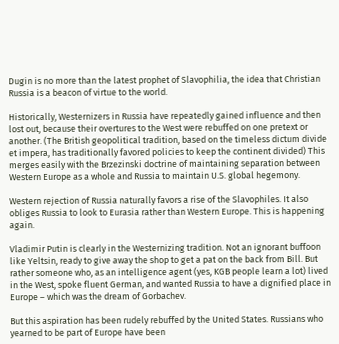Dugin is no more than the latest prophet of Slavophilia, the idea that Christian Russia is a beacon of virtue to the world.

Historically, Westernizers in Russia have repeatedly gained influence and then lost out, because their overtures to the West were rebuffed on one pretext or another. (The British geopolitical tradition, based on the timeless dictum divide et impera, has traditionally favored policies to keep the continent divided) This merges easily with the Brzezinski doctrine of maintaining separation between Western Europe as a whole and Russia to maintain U.S. global hegemony.

Western rejection of Russia naturally favors a rise of the Slavophiles. It also obliges Russia to look to Eurasia rather than Western Europe. This is happening again.

Vladimir Putin is clearly in the Westernizing tradition. Not an ignorant buffoon like Yeltsin, ready to give away the shop to get a pat on the back from Bill. But rather someone who, as an intelligence agent (yes, KGB people learn a lot) lived in the West, spoke fluent German, and wanted Russia to have a dignified place in Europe – which was the dream of Gorbachev.

But this aspiration has been rudely rebuffed by the United States. Russians who yearned to be part of Europe have been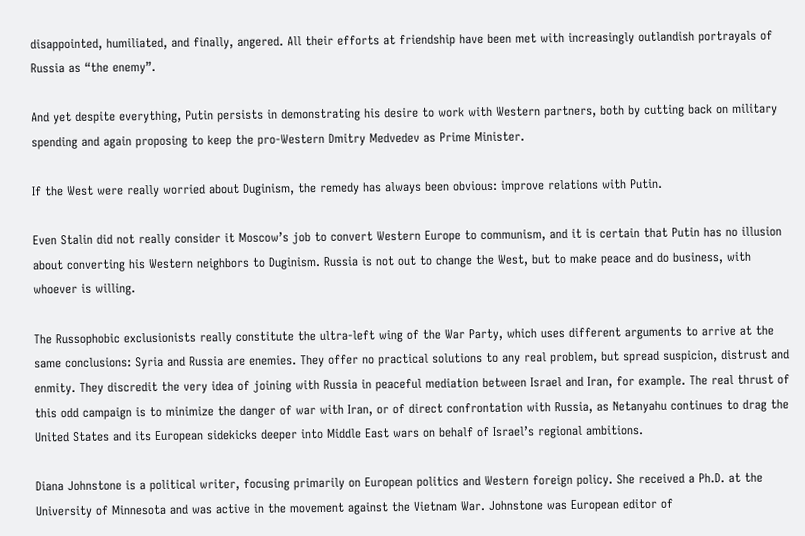disappointed, humiliated, and finally, angered. All their efforts at friendship have been met with increasingly outlandish portrayals of Russia as “the enemy”.

And yet despite everything, Putin persists in demonstrating his desire to work with Western partners, both by cutting back on military spending and again proposing to keep the pro-Western Dmitry Medvedev as Prime Minister.

If the West were really worried about Duginism, the remedy has always been obvious: improve relations with Putin.

Even Stalin did not really consider it Moscow’s job to convert Western Europe to communism, and it is certain that Putin has no illusion about converting his Western neighbors to Duginism. Russia is not out to change the West, but to make peace and do business, with whoever is willing.

The Russophobic exclusionists really constitute the ultra-left wing of the War Party, which uses different arguments to arrive at the same conclusions: Syria and Russia are enemies. They offer no practical solutions to any real problem, but spread suspicion, distrust and enmity. They discredit the very idea of joining with Russia in peaceful mediation between Israel and Iran, for example. The real thrust of this odd campaign is to minimize the danger of war with Iran, or of direct confrontation with Russia, as Netanyahu continues to drag the United States and its European sidekicks deeper into Middle East wars on behalf of Israel’s regional ambitions.

Diana Johnstone is a political writer, focusing primarily on European politics and Western foreign policy. She received a Ph.D. at the University of Minnesota and was active in the movement against the Vietnam War. Johnstone was European editor of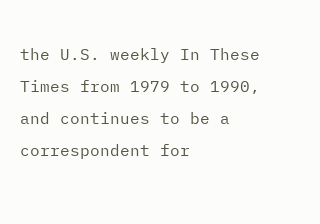the U.S. weekly In These Times from 1979 to 1990, and continues to be a correspondent for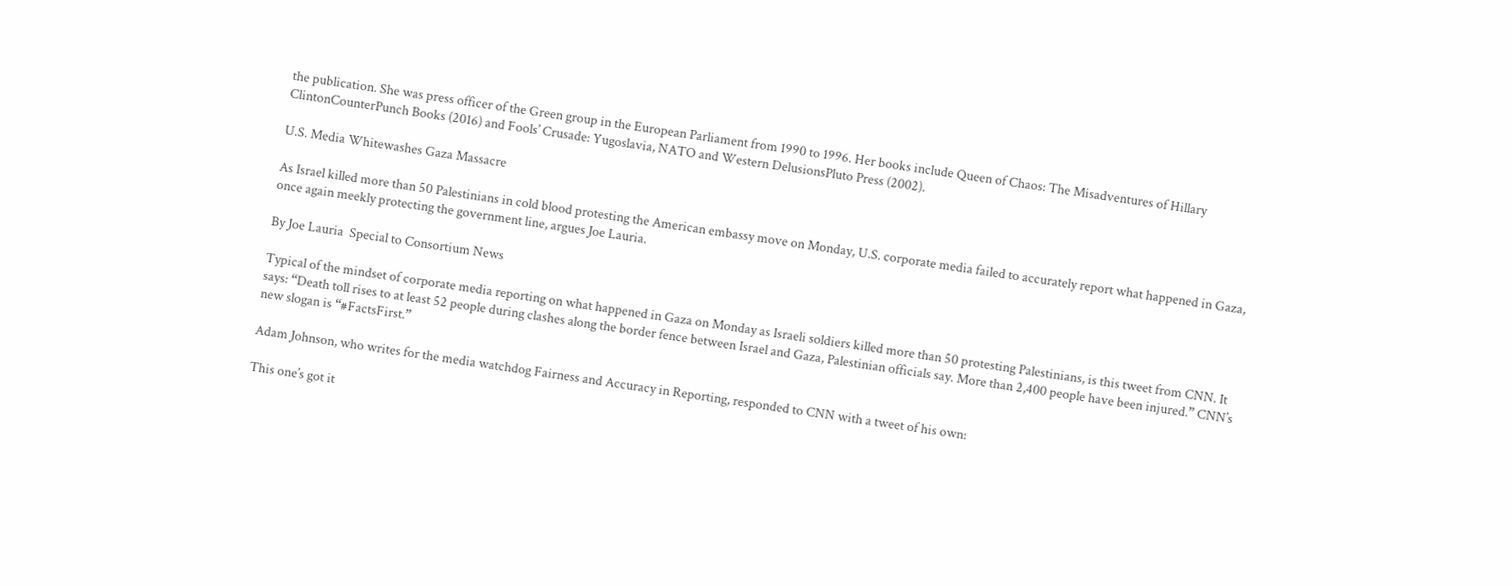the publication. She was press officer of the Green group in the European Parliament from 1990 to 1996. Her books include Queen of Chaos: The Misadventures of Hillary ClintonCounterPunch Books (2016) and Fools’ Crusade: Yugoslavia, NATO and Western DelusionsPluto Press (2002).

U.S. Media Whitewashes Gaza Massacre

As Israel killed more than 50 Palestinians in cold blood protesting the American embassy move on Monday, U.S. corporate media failed to accurately report what happened in Gaza, once again meekly protecting the government line, argues Joe Lauria.

By Joe Lauria  Special to Consortium News

Typical of the mindset of corporate media reporting on what happened in Gaza on Monday as Israeli soldiers killed more than 50 protesting Palestinians, is this tweet from CNN. It says: “Death toll rises to at least 52 people during clashes along the border fence between Israel and Gaza, Palestinian officials say. More than 2,400 people have been injured.” CNN’s new slogan is “#FactsFirst.”

Adam Johnson, who writes for the media watchdog Fairness and Accuracy in Reporting, responded to CNN with a tweet of his own:

This one’s got it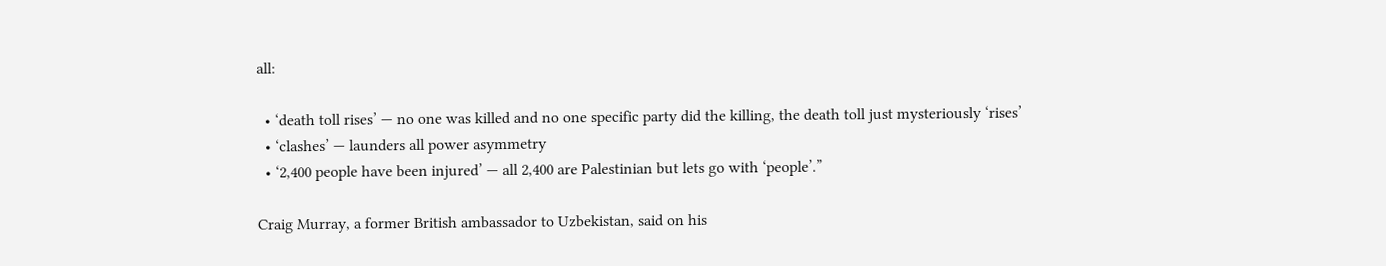all:

  • ‘death toll rises’ — no one was killed and no one specific party did the killing, the death toll just mysteriously ‘rises’
  • ‘clashes’ — launders all power asymmetry
  • ‘2,400 people have been injured’ — all 2,400 are Palestinian but lets go with ‘people’.”

Craig Murray, a former British ambassador to Uzbekistan, said on his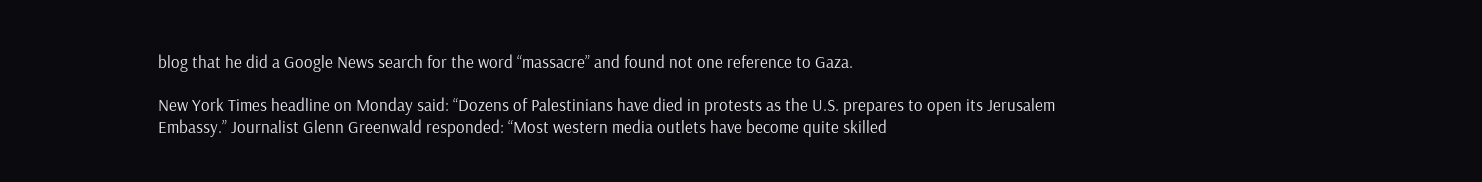blog that he did a Google News search for the word “massacre” and found not one reference to Gaza.

New York Times headline on Monday said: “Dozens of Palestinians have died in protests as the U.S. prepares to open its Jerusalem Embassy.” Journalist Glenn Greenwald responded: “Most western media outlets have become quite skilled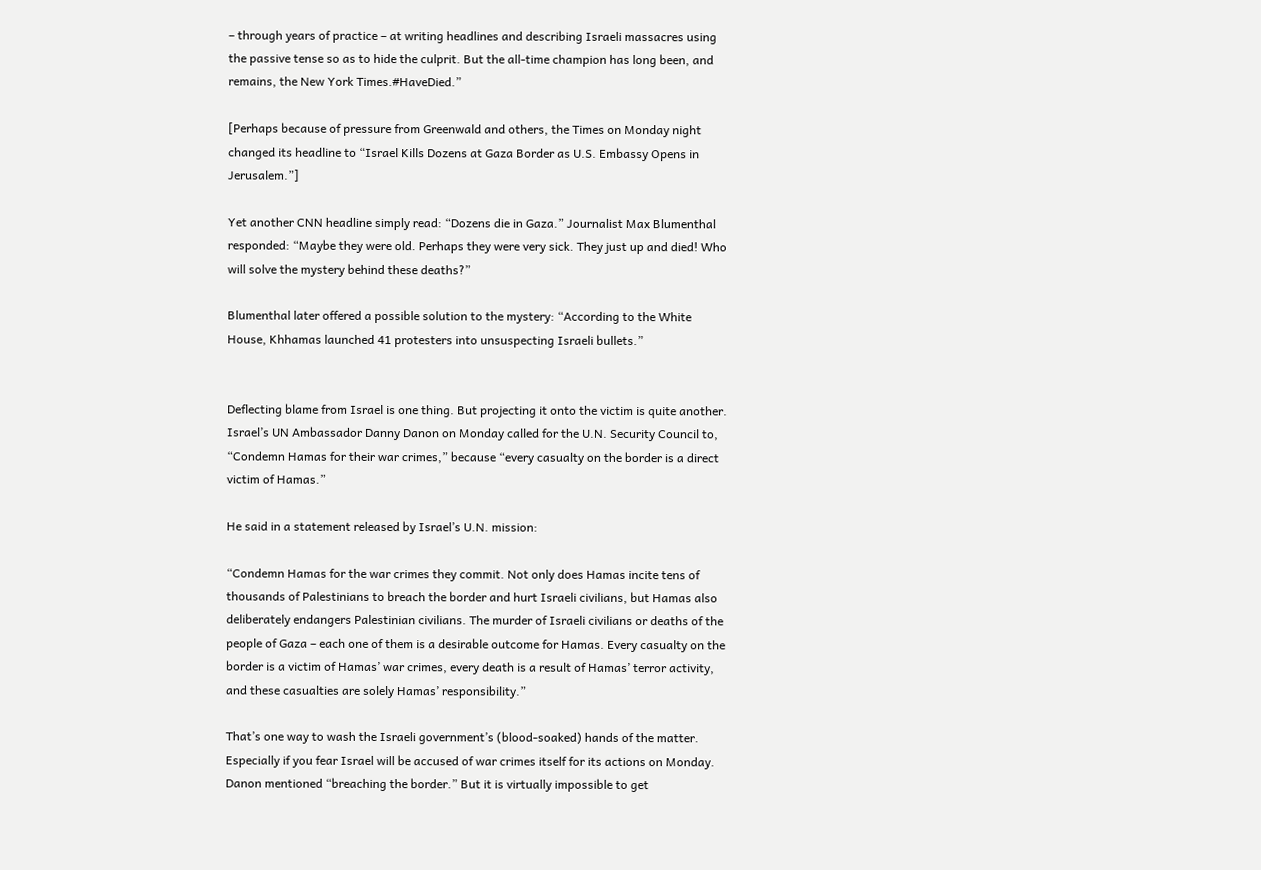– through years of practice – at writing headlines and describing Israeli massacres using the passive tense so as to hide the culprit. But the all-time champion has long been, and remains, the New York Times.#HaveDied.”

[Perhaps because of pressure from Greenwald and others, the Times on Monday night changed its headline to “Israel Kills Dozens at Gaza Border as U.S. Embassy Opens in Jerusalem.”]

Yet another CNN headline simply read: “Dozens die in Gaza.” Journalist Max Blumenthal responded: “Maybe they were old. Perhaps they were very sick. They just up and died! Who will solve the mystery behind these deaths?”

Blumenthal later offered a possible solution to the mystery: “According to the White House, Khhamas launched 41 protesters into unsuspecting Israeli bullets.”


Deflecting blame from Israel is one thing. But projecting it onto the victim is quite another. Israel’s UN Ambassador Danny Danon on Monday called for the U.N. Security Council to, “Condemn Hamas for their war crimes,” because “every casualty on the border is a direct victim of Hamas.”

He said in a statement released by Israel’s U.N. mission:

“Condemn Hamas for the war crimes they commit. Not only does Hamas incite tens of thousands of Palestinians to breach the border and hurt Israeli civilians, but Hamas also deliberately endangers Palestinian civilians. The murder of Israeli civilians or deaths of the people of Gaza – each one of them is a desirable outcome for Hamas. Every casualty on the border is a victim of Hamas’ war crimes, every death is a result of Hamas’ terror activity, and these casualties are solely Hamas’ responsibility.”

That’s one way to wash the Israeli government’s (blood-soaked) hands of the matter. Especially if you fear Israel will be accused of war crimes itself for its actions on Monday. Danon mentioned “breaching the border.” But it is virtually impossible to get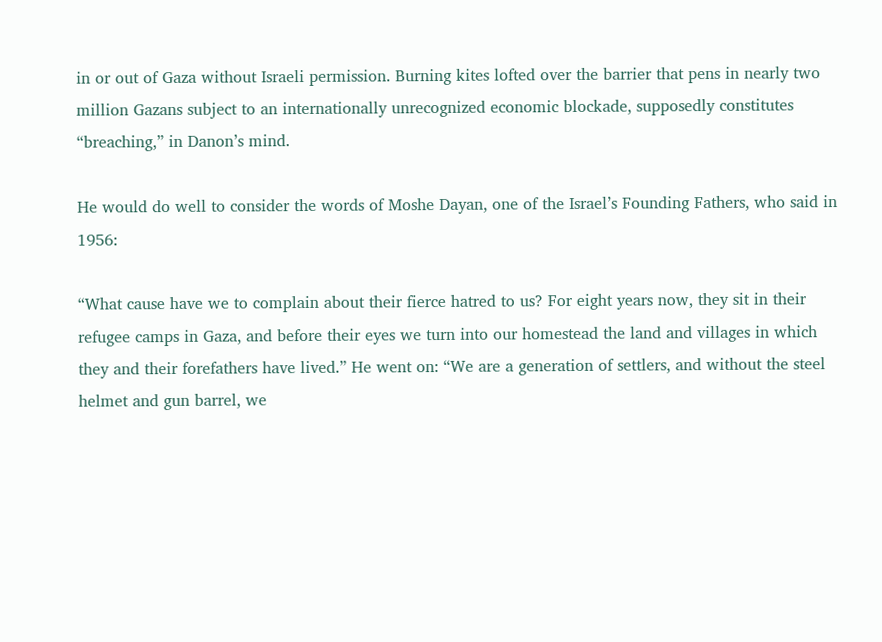in or out of Gaza without Israeli permission. Burning kites lofted over the barrier that pens in nearly two million Gazans subject to an internationally unrecognized economic blockade, supposedly constitutes “breaching,” in Danon’s mind.

He would do well to consider the words of Moshe Dayan, one of the Israel’s Founding Fathers, who said in 1956:

“What cause have we to complain about their fierce hatred to us? For eight years now, they sit in their refugee camps in Gaza, and before their eyes we turn into our homestead the land and villages in which they and their forefathers have lived.” He went on: “We are a generation of settlers, and without the steel helmet and gun barrel, we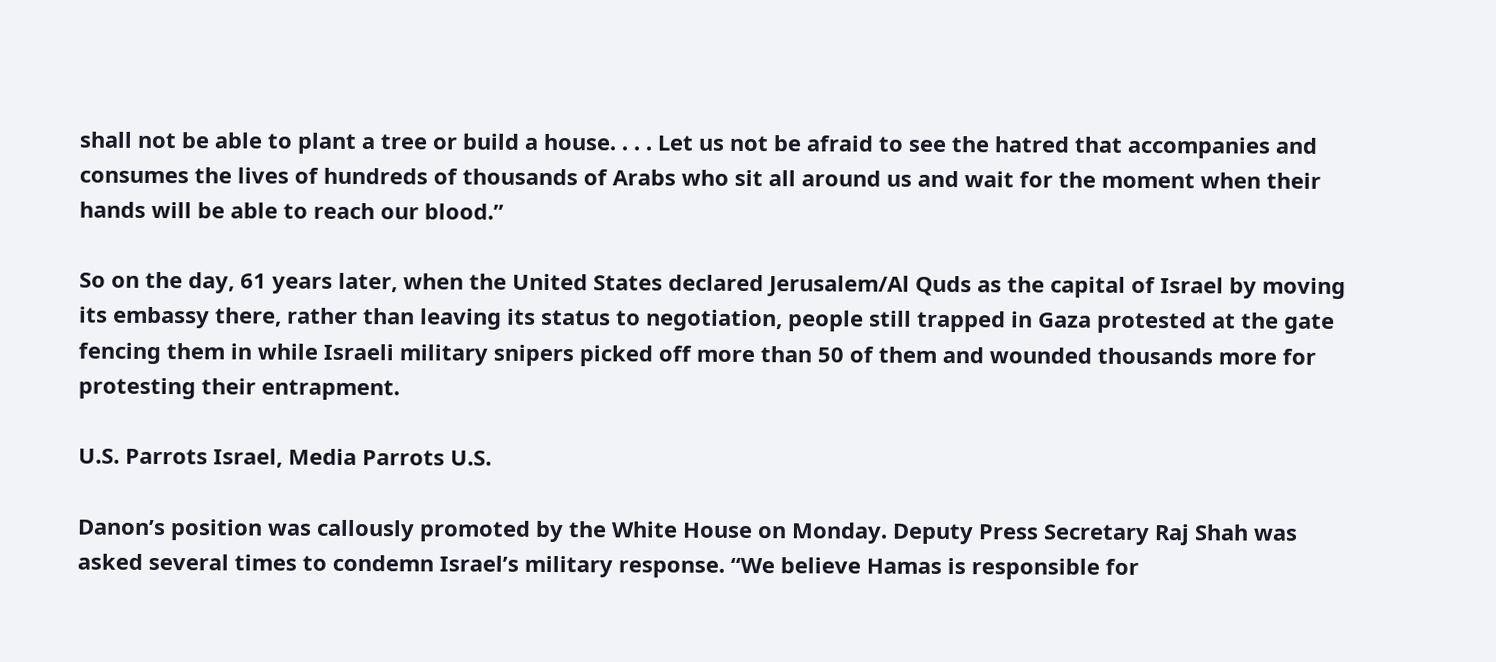shall not be able to plant a tree or build a house. . . . Let us not be afraid to see the hatred that accompanies and consumes the lives of hundreds of thousands of Arabs who sit all around us and wait for the moment when their hands will be able to reach our blood.”

So on the day, 61 years later, when the United States declared Jerusalem/Al Quds as the capital of Israel by moving its embassy there, rather than leaving its status to negotiation, people still trapped in Gaza protested at the gate fencing them in while Israeli military snipers picked off more than 50 of them and wounded thousands more for protesting their entrapment.

U.S. Parrots Israel, Media Parrots U.S.

Danon’s position was callously promoted by the White House on Monday. Deputy Press Secretary Raj Shah was asked several times to condemn Israel’s military response. “We believe Hamas is responsible for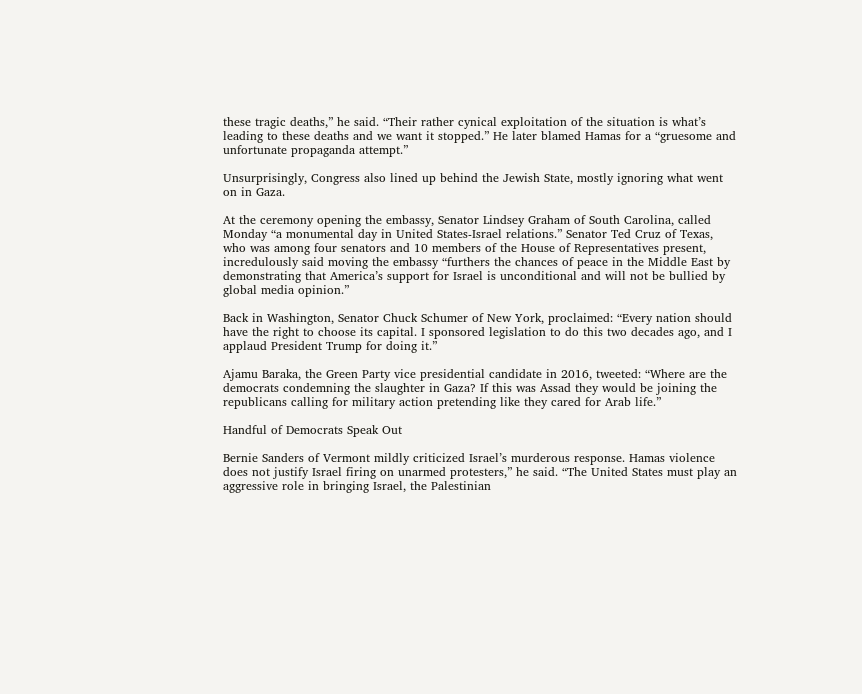these tragic deaths,” he said. “Their rather cynical exploitation of the situation is what’s leading to these deaths and we want it stopped.” He later blamed Hamas for a “gruesome and unfortunate propaganda attempt.”

Unsurprisingly, Congress also lined up behind the Jewish State, mostly ignoring what went on in Gaza.

At the ceremony opening the embassy, Senator Lindsey Graham of South Carolina, called Monday “a monumental day in United States-Israel relations.” Senator Ted Cruz of Texas, who was among four senators and 10 members of the House of Representatives present, incredulously said moving the embassy “furthers the chances of peace in the Middle East by demonstrating that America’s support for Israel is unconditional and will not be bullied by global media opinion.”

Back in Washington, Senator Chuck Schumer of New York, proclaimed: “Every nation should have the right to choose its capital. I sponsored legislation to do this two decades ago, and I applaud President Trump for doing it.”

Ajamu Baraka, the Green Party vice presidential candidate in 2016, tweeted: “Where are the democrats condemning the slaughter in Gaza? If this was Assad they would be joining the republicans calling for military action pretending like they cared for Arab life.”

Handful of Democrats Speak Out

Bernie Sanders of Vermont mildly criticized Israel’s murderous response. Hamas violence does not justify Israel firing on unarmed protesters,” he said. “The United States must play an aggressive role in bringing Israel, the Palestinian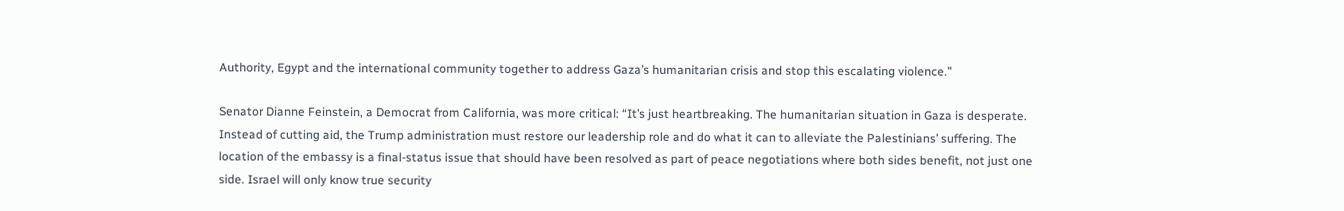Authority, Egypt and the international community together to address Gaza’s humanitarian crisis and stop this escalating violence.”

Senator Dianne Feinstein, a Democrat from California, was more critical: “It’s just heartbreaking. The humanitarian situation in Gaza is desperate. Instead of cutting aid, the Trump administration must restore our leadership role and do what it can to alleviate the Palestinians’ suffering. The location of the embassy is a final-status issue that should have been resolved as part of peace negotiations where both sides benefit, not just one side. Israel will only know true security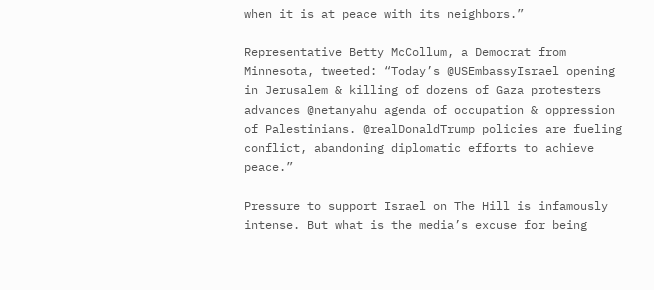when it is at peace with its neighbors.”

Representative Betty McCollum, a Democrat from Minnesota, tweeted: “Today’s @USEmbassyIsrael opening in Jerusalem & killing of dozens of Gaza protesters advances @netanyahu agenda of occupation & oppression of Palestinians. @realDonaldTrump policies are fueling conflict, abandoning diplomatic efforts to achieve peace.”

Pressure to support Israel on The Hill is infamously intense. But what is the media’s excuse for being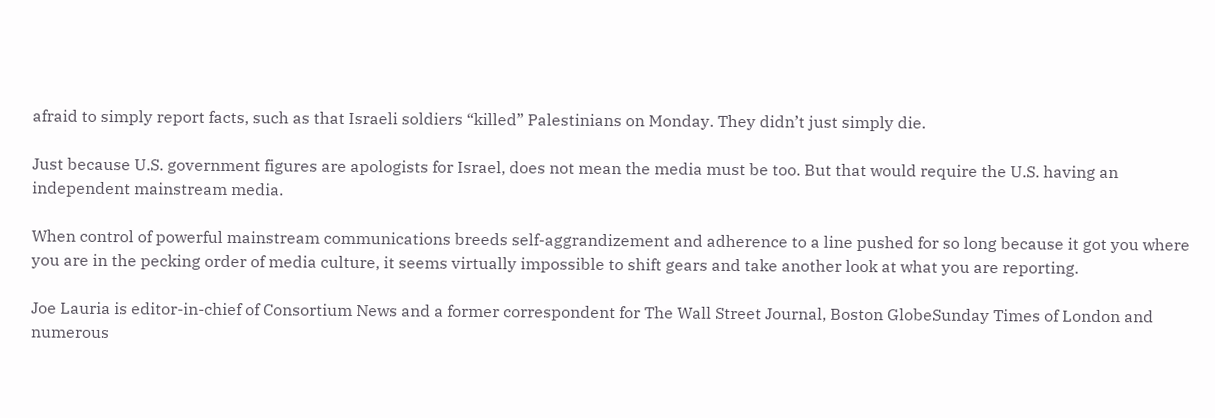afraid to simply report facts, such as that Israeli soldiers “killed” Palestinians on Monday. They didn’t just simply die.

Just because U.S. government figures are apologists for Israel, does not mean the media must be too. But that would require the U.S. having an independent mainstream media.

When control of powerful mainstream communications breeds self-aggrandizement and adherence to a line pushed for so long because it got you where you are in the pecking order of media culture, it seems virtually impossible to shift gears and take another look at what you are reporting.

Joe Lauria is editor-in-chief of Consortium News and a former correspondent for The Wall Street Journal, Boston GlobeSunday Times of London and numerous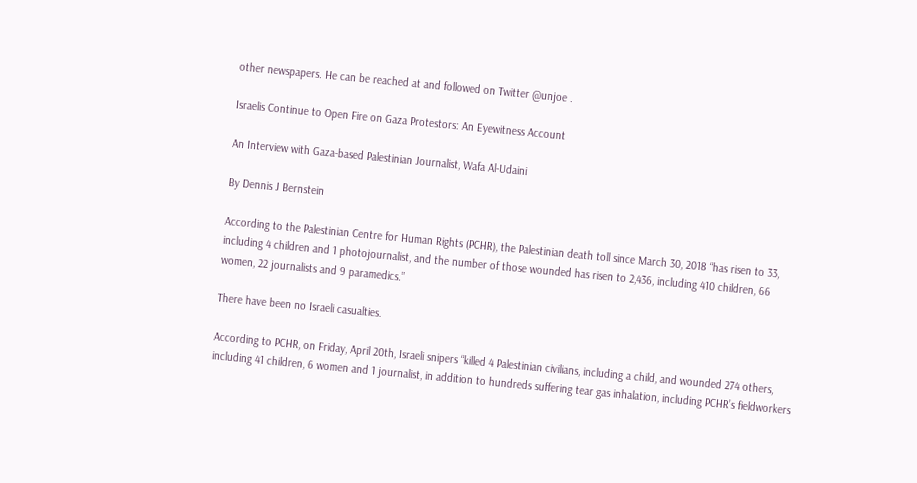other newspapers. He can be reached at and followed on Twitter @unjoe .

Israelis Continue to Open Fire on Gaza Protestors: An Eyewitness Account

An Interview with Gaza-based Palestinian Journalist, Wafa Al-Udaini

By Dennis J Bernstein

According to the Palestinian Centre for Human Rights (PCHR), the Palestinian death toll since March 30, 2018 “has risen to 33, including 4 children and 1 photojournalist, and the number of those wounded has risen to 2,436, including 410 children, 66 women, 22 journalists and 9 paramedics.”

There have been no Israeli casualties.

According to PCHR, on Friday, April 20th, Israeli snipers “killed 4 Palestinian civilians, including a child, and wounded 274 others, including 41 children, 6 women and 1 journalist, in addition to hundreds suffering tear gas inhalation, including PCHR’s fieldworkers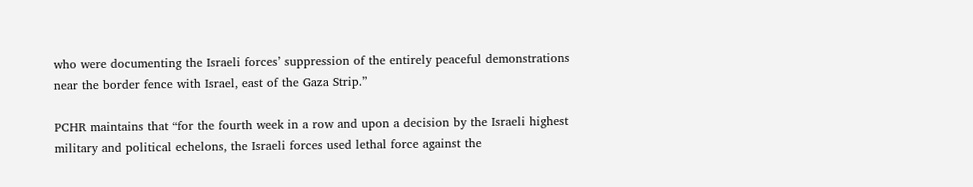who were documenting the Israeli forces’ suppression of the entirely peaceful demonstrations near the border fence with Israel, east of the Gaza Strip.”

PCHR maintains that “for the fourth week in a row and upon a decision by the Israeli highest military and political echelons, the Israeli forces used lethal force against the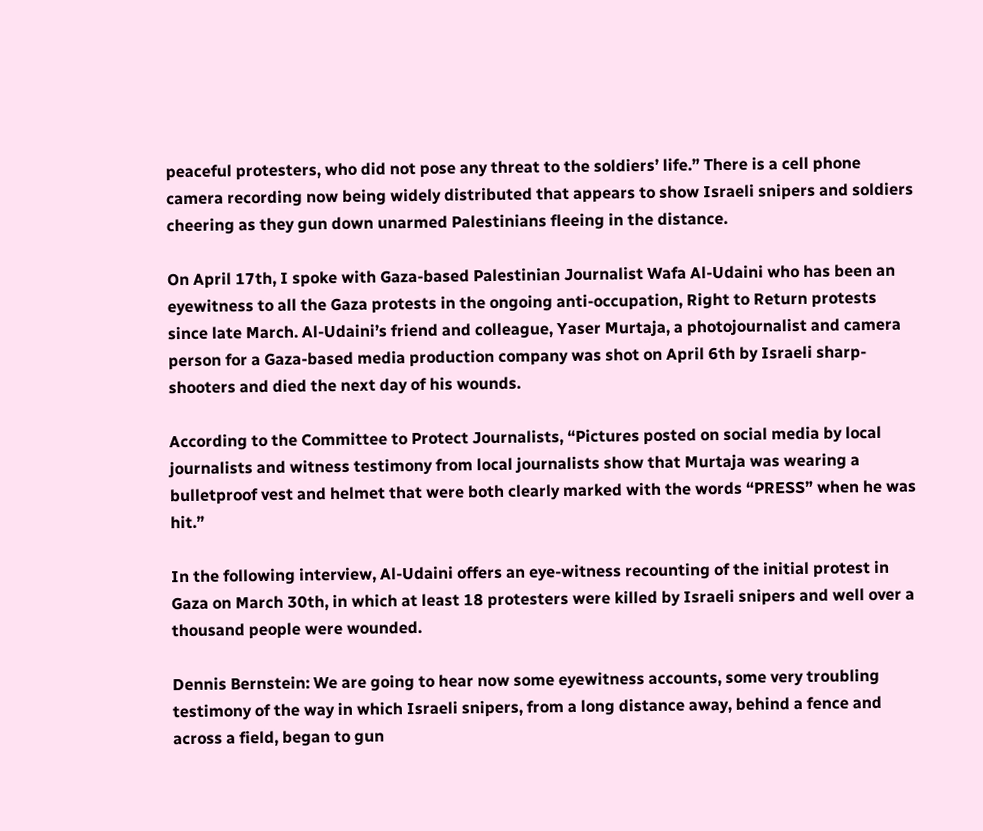peaceful protesters, who did not pose any threat to the soldiers’ life.” There is a cell phone camera recording now being widely distributed that appears to show Israeli snipers and soldiers cheering as they gun down unarmed Palestinians fleeing in the distance.

On April 17th, I spoke with Gaza-based Palestinian Journalist Wafa Al-Udaini who has been an eyewitness to all the Gaza protests in the ongoing anti-occupation, Right to Return protests since late March. Al-Udaini’s friend and colleague, Yaser Murtaja, a photojournalist and camera person for a Gaza-based media production company was shot on April 6th by Israeli sharp-shooters and died the next day of his wounds.

According to the Committee to Protect Journalists, “Pictures posted on social media by local journalists and witness testimony from local journalists show that Murtaja was wearing a bulletproof vest and helmet that were both clearly marked with the words “PRESS” when he was hit.”

In the following interview, Al-Udaini offers an eye-witness recounting of the initial protest in Gaza on March 30th, in which at least 18 protesters were killed by Israeli snipers and well over a thousand people were wounded.

Dennis Bernstein: We are going to hear now some eyewitness accounts, some very troubling testimony of the way in which Israeli snipers, from a long distance away, behind a fence and across a field, began to gun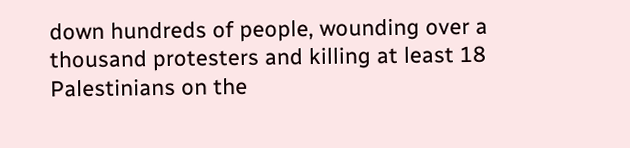down hundreds of people, wounding over a thousand protesters and killing at least 18 Palestinians on the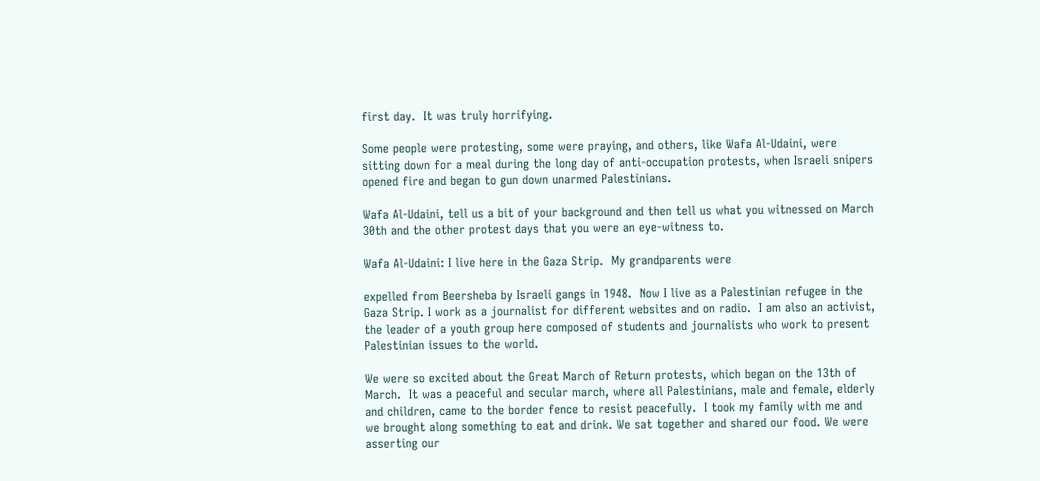first day.  It was truly horrifying.

Some people were protesting, some were praying, and others, like Wafa Al-Udaini, were sitting down for a meal during the long day of anti-occupation protests, when Israeli snipers opened fire and began to gun down unarmed Palestinians.

Wafa Al-Udaini, tell us a bit of your background and then tell us what you witnessed on March 30th and the other protest days that you were an eye-witness to.

Wafa Al-Udaini: I live here in the Gaza Strip.  My grandparents were

expelled from Beersheba by Israeli gangs in 1948.  Now I live as a Palestinian refugee in the Gaza Strip. I work as a journalist for different websites and on radio.  I am also an activist, the leader of a youth group here composed of students and journalists who work to present Palestinian issues to the world.

We were so excited about the Great March of Return protests, which began on the 13th of March.  It was a peaceful and secular march, where all Palestinians, male and female, elderly and children, came to the border fence to resist peacefully.  I took my family with me and we brought along something to eat and drink. We sat together and shared our food. We were asserting our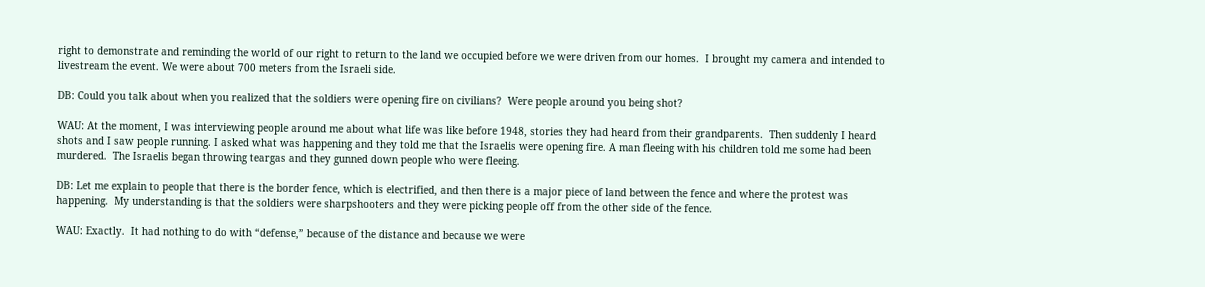right to demonstrate and reminding the world of our right to return to the land we occupied before we were driven from our homes.  I brought my camera and intended to livestream the event. We were about 700 meters from the Israeli side.

DB: Could you talk about when you realized that the soldiers were opening fire on civilians?  Were people around you being shot?

WAU: At the moment, I was interviewing people around me about what life was like before 1948, stories they had heard from their grandparents.  Then suddenly I heard shots and I saw people running. I asked what was happening and they told me that the Israelis were opening fire. A man fleeing with his children told me some had been murdered.  The Israelis began throwing teargas and they gunned down people who were fleeing.

DB: Let me explain to people that there is the border fence, which is electrified, and then there is a major piece of land between the fence and where the protest was happening.  My understanding is that the soldiers were sharpshooters and they were picking people off from the other side of the fence.

WAU: Exactly.  It had nothing to do with “defense,” because of the distance and because we were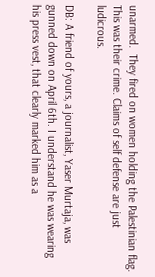unarmed.  They fired on women holding the Palestinian flag. This was their crime. Claims of self defense are just ludicrous.

DB: A friend of yours, a journalist, Yaser Murtaja, was gunned down on April 6th. I understand he was wearing his press vest, that clearly marked him as a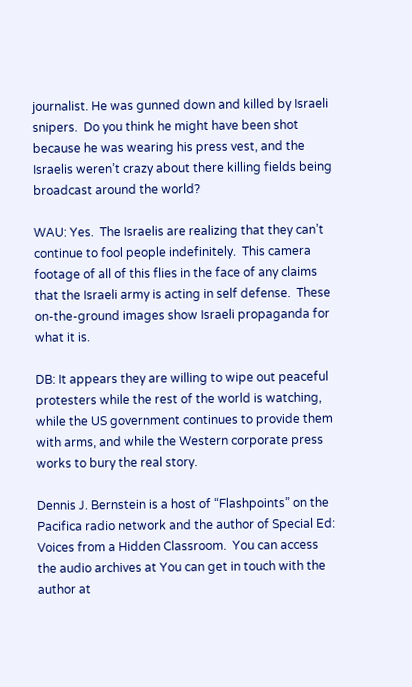journalist. He was gunned down and killed by Israeli snipers.  Do you think he might have been shot because he was wearing his press vest, and the Israelis weren’t crazy about there killing fields being broadcast around the world?

WAU: Yes.  The Israelis are realizing that they can’t continue to fool people indefinitely.  This camera footage of all of this flies in the face of any claims that the Israeli army is acting in self defense.  These on-the-ground images show Israeli propaganda for what it is.

DB: It appears they are willing to wipe out peaceful protesters while the rest of the world is watching, while the US government continues to provide them with arms, and while the Western corporate press works to bury the real story.

Dennis J. Bernstein is a host of “Flashpoints” on the Pacifica radio network and the author of Special Ed: Voices from a Hidden Classroom.  You can access the audio archives at You can get in touch with the author at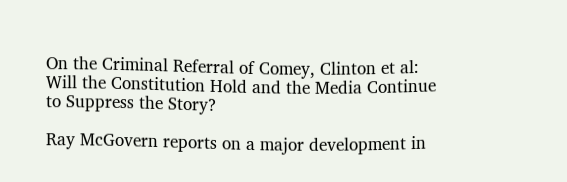On the Criminal Referral of Comey, Clinton et al: Will the Constitution Hold and the Media Continue to Suppress the Story?

Ray McGovern reports on a major development in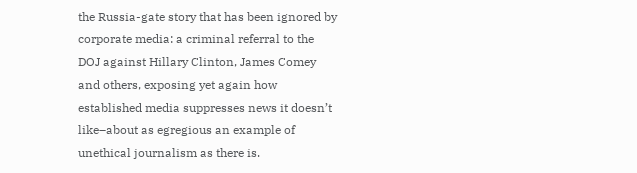the Russia-gate story that has been ignored by corporate media: a criminal referral to the DOJ against Hillary Clinton, James Comey and others, exposing yet again how established media suppresses news it doesn’t like–about as egregious an example of unethical journalism as there is.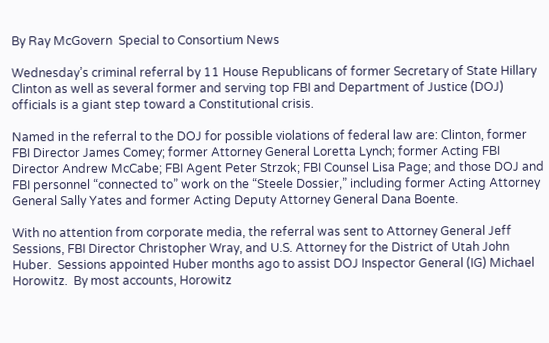By Ray McGovern  Special to Consortium News

Wednesday’s criminal referral by 11 House Republicans of former Secretary of State Hillary Clinton as well as several former and serving top FBI and Department of Justice (DOJ) officials is a giant step toward a Constitutional crisis.

Named in the referral to the DOJ for possible violations of federal law are: Clinton, former FBI Director James Comey; former Attorney General Loretta Lynch; former Acting FBI Director Andrew McCabe; FBI Agent Peter Strzok; FBI Counsel Lisa Page; and those DOJ and FBI personnel “connected to” work on the “Steele Dossier,” including former Acting Attorney General Sally Yates and former Acting Deputy Attorney General Dana Boente.

With no attention from corporate media, the referral was sent to Attorney General Jeff Sessions, FBI Director Christopher Wray, and U.S. Attorney for the District of Utah John Huber.  Sessions appointed Huber months ago to assist DOJ Inspector General (IG) Michael Horowitz.  By most accounts, Horowitz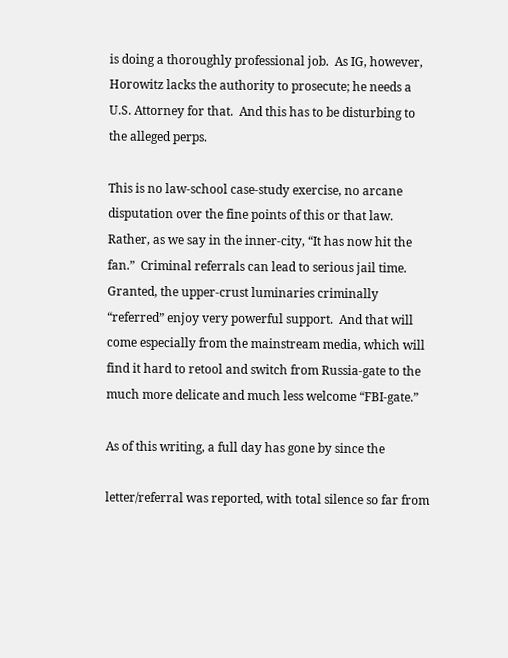is doing a thoroughly professional job.  As IG, however, Horowitz lacks the authority to prosecute; he needs a U.S. Attorney for that.  And this has to be disturbing to the alleged perps.

This is no law-school case-study exercise, no arcane disputation over the fine points of this or that law. Rather, as we say in the inner-city, “It has now hit the fan.”  Criminal referrals can lead to serious jail time.  Granted, the upper-crust luminaries criminally “referred” enjoy very powerful support.  And that will come especially from the mainstream media, which will find it hard to retool and switch from Russia-gate to the much more delicate and much less welcome “FBI-gate.”

As of this writing, a full day has gone by since the

letter/referral was reported, with total silence so far from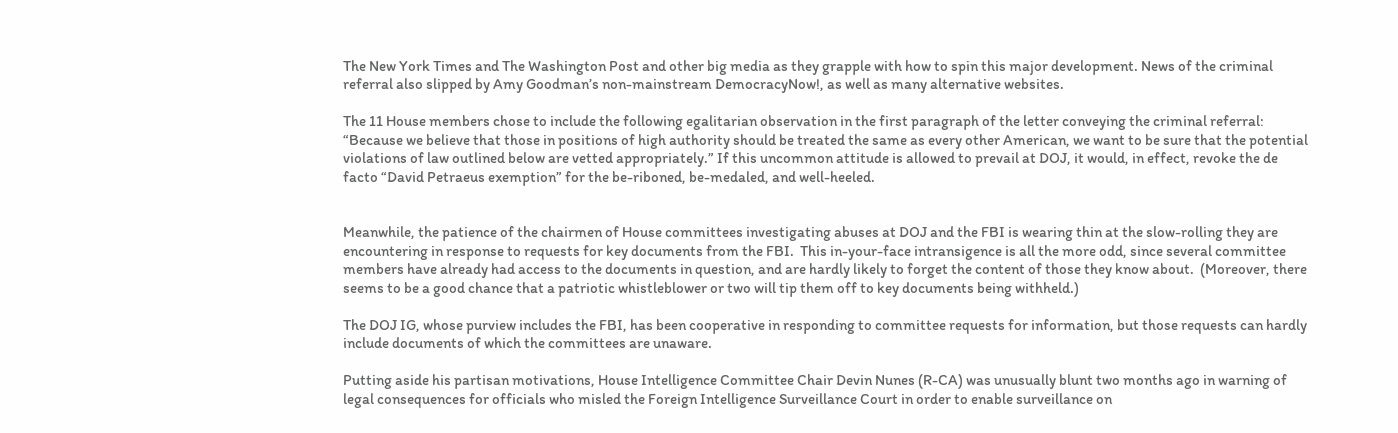The New York Times and The Washington Post and other big media as they grapple with how to spin this major development. News of the criminal referral also slipped by Amy Goodman’s non-mainstream DemocracyNow!, as well as many alternative websites.

The 11 House members chose to include the following egalitarian observation in the first paragraph of the letter conveying the criminal referral: “Because we believe that those in positions of high authority should be treated the same as every other American, we want to be sure that the potential violations of law outlined below are vetted appropriately.” If this uncommon attitude is allowed to prevail at DOJ, it would, in effect, revoke the de facto “David Petraeus exemption” for the be-riboned, be-medaled, and well-heeled.


Meanwhile, the patience of the chairmen of House committees investigating abuses at DOJ and the FBI is wearing thin at the slow-rolling they are encountering in response to requests for key documents from the FBI.  This in-your-face intransigence is all the more odd, since several committee members have already had access to the documents in question, and are hardly likely to forget the content of those they know about.  (Moreover, there seems to be a good chance that a patriotic whistleblower or two will tip them off to key documents being withheld.)

The DOJ IG, whose purview includes the FBI, has been cooperative in responding to committee requests for information, but those requests can hardly include documents of which the committees are unaware.

Putting aside his partisan motivations, House Intelligence Committee Chair Devin Nunes (R-CA) was unusually blunt two months ago in warning of legal consequences for officials who misled the Foreign Intelligence Surveillance Court in order to enable surveillance on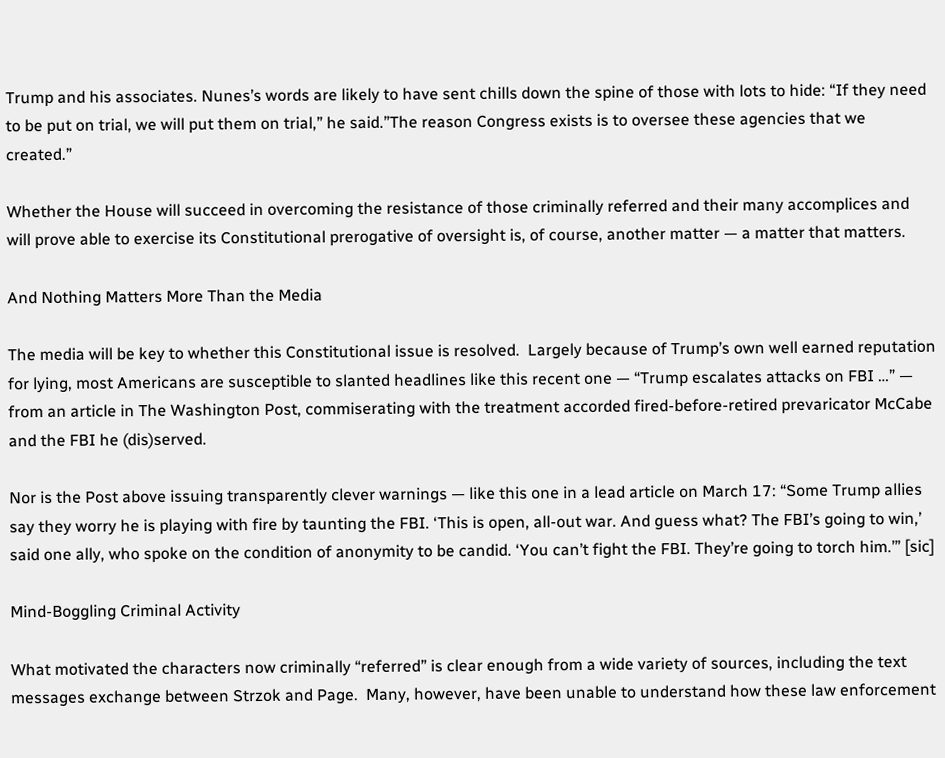Trump and his associates. Nunes’s words are likely to have sent chills down the spine of those with lots to hide: “If they need to be put on trial, we will put them on trial,” he said.”The reason Congress exists is to oversee these agencies that we created.”

Whether the House will succeed in overcoming the resistance of those criminally referred and their many accomplices and will prove able to exercise its Constitutional prerogative of oversight is, of course, another matter — a matter that matters.

And Nothing Matters More Than the Media

The media will be key to whether this Constitutional issue is resolved.  Largely because of Trump’s own well earned reputation for lying, most Americans are susceptible to slanted headlines like this recent one — “Trump escalates attacks on FBI …” — from an article in The Washington Post, commiserating with the treatment accorded fired-before-retired prevaricator McCabe and the FBI he (dis)served.

Nor is the Post above issuing transparently clever warnings — like this one in a lead article on March 17: “Some Trump allies say they worry he is playing with fire by taunting the FBI. ‘This is open, all-out war. And guess what? The FBI’s going to win,’ said one ally, who spoke on the condition of anonymity to be candid. ‘You can’t fight the FBI. They’re going to torch him.’” [sic]

Mind-Boggling Criminal Activity

What motivated the characters now criminally “referred” is clear enough from a wide variety of sources, including the text messages exchange between Strzok and Page.  Many, however, have been unable to understand how these law enforcement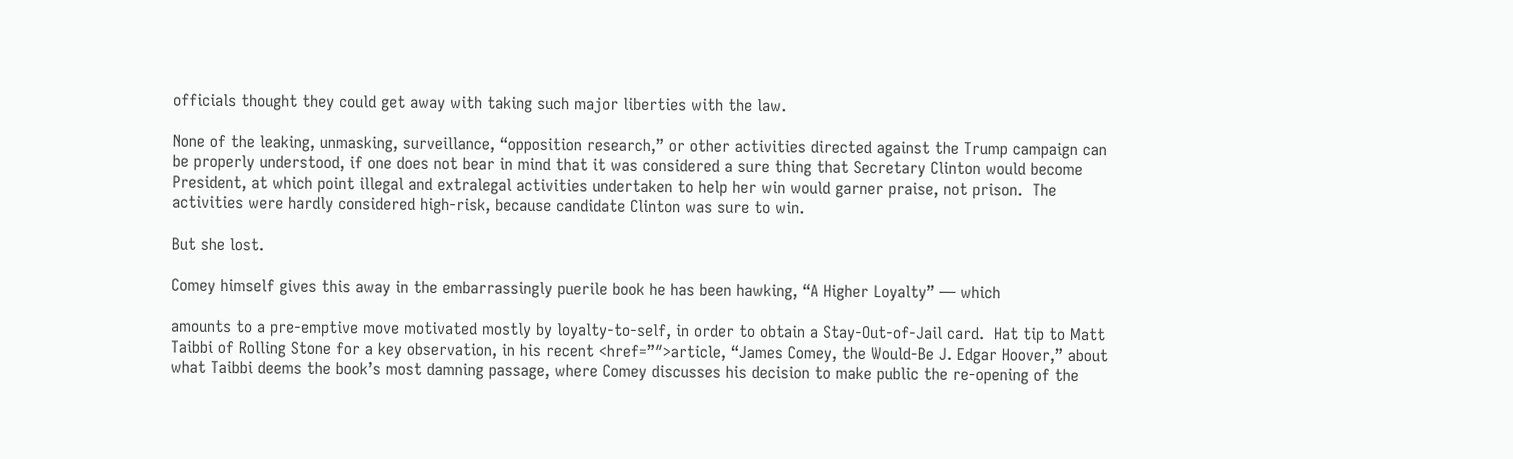officials thought they could get away with taking such major liberties with the law.

None of the leaking, unmasking, surveillance, “opposition research,” or other activities directed against the Trump campaign can be properly understood, if one does not bear in mind that it was considered a sure thing that Secretary Clinton would become President, at which point illegal and extralegal activities undertaken to help her win would garner praise, not prison.  The activities were hardly considered high-risk, because candidate Clinton was sure to win.

But she lost.

Comey himself gives this away in the embarrassingly puerile book he has been hawking, “A Higher Loyalty” — which

amounts to a pre-emptive move motivated mostly by loyalty-to-self, in order to obtain a Stay-Out-of-Jail card.  Hat tip to Matt Taibbi of Rolling Stone for a key observation, in his recent <href=”″>article, “James Comey, the Would-Be J. Edgar Hoover,” about what Taibbi deems the book’s most damning passage, where Comey discusses his decision to make public the re-opening of the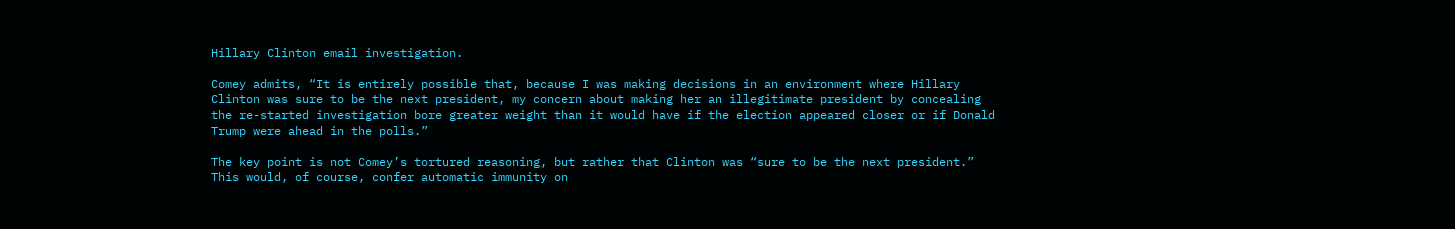Hillary Clinton email investigation.

Comey admits, “It is entirely possible that, because I was making decisions in an environment where Hillary Clinton was sure to be the next president, my concern about making her an illegitimate president by concealing the re-started investigation bore greater weight than it would have if the election appeared closer or if Donald Trump were ahead in the polls.”

The key point is not Comey’s tortured reasoning, but rather that Clinton was “sure to be the next president.”  This would, of course, confer automatic immunity on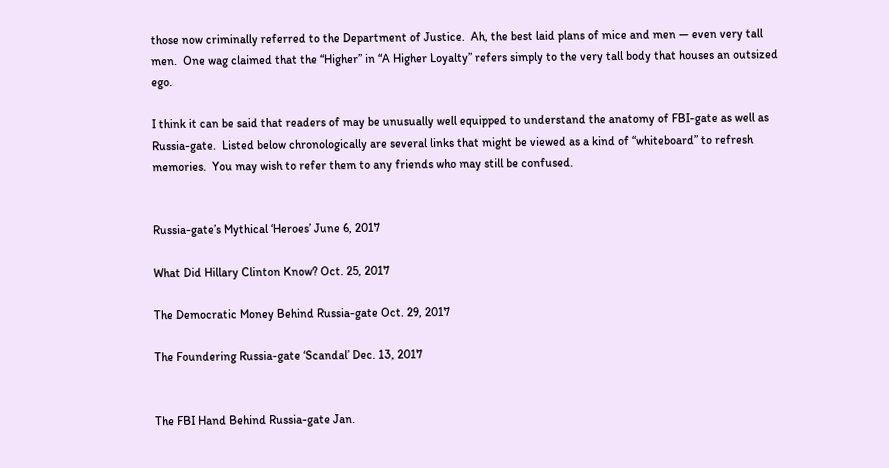those now criminally referred to the Department of Justice.  Ah, the best laid plans of mice and men — even very tall men.  One wag claimed that the “Higher” in “A Higher Loyalty” refers simply to the very tall body that houses an outsized ego.

I think it can be said that readers of may be unusually well equipped to understand the anatomy of FBI-gate as well as Russia-gate.  Listed below chronologically are several links that might be viewed as a kind of “whiteboard” to refresh memories.  You may wish to refer them to any friends who may still be confused.


Russia-gate’s Mythical ‘Heroes’ June 6, 2017

What Did Hillary Clinton Know? Oct. 25, 2017

The Democratic Money Behind Russia-gate Oct. 29, 2017

The Foundering Russia-gate ‘Scandal’ Dec. 13, 2017


The FBI Hand Behind Russia-gate Jan.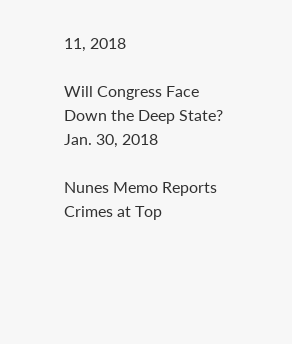11, 2018

Will Congress Face Down the Deep State? Jan. 30, 2018

Nunes Memo Reports Crimes at Top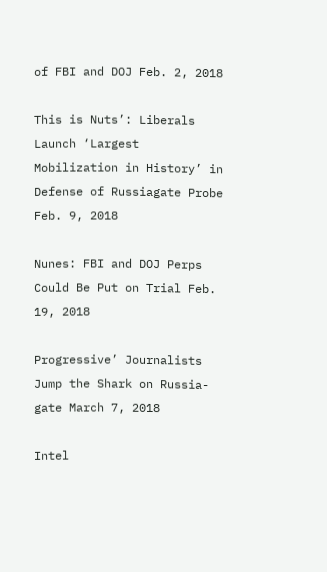of FBI and DOJ Feb. 2, 2018

This is Nuts’: Liberals Launch ‘Largest Mobilization in History’ in Defense of Russiagate Probe Feb. 9, 2018

Nunes: FBI and DOJ Perps Could Be Put on Trial Feb. 19, 2018

Progressive’ Journalists Jump the Shark on Russia-gate March 7, 2018

Intel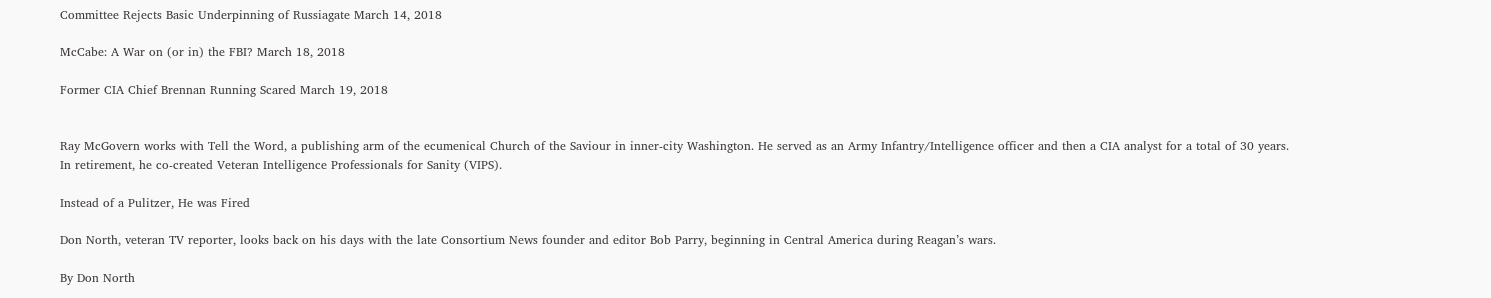Committee Rejects Basic Underpinning of Russiagate March 14, 2018

McCabe: A War on (or in) the FBI? March 18, 2018

Former CIA Chief Brennan Running Scared March 19, 2018


Ray McGovern works with Tell the Word, a publishing arm of the ecumenical Church of the Saviour in inner-city Washington. He served as an Army Infantry/Intelligence officer and then a CIA analyst for a total of 30 years.  In retirement, he co-created Veteran Intelligence Professionals for Sanity (VIPS).

Instead of a Pulitzer, He was Fired

Don North, veteran TV reporter, looks back on his days with the late Consortium News founder and editor Bob Parry, beginning in Central America during Reagan’s wars.

By Don North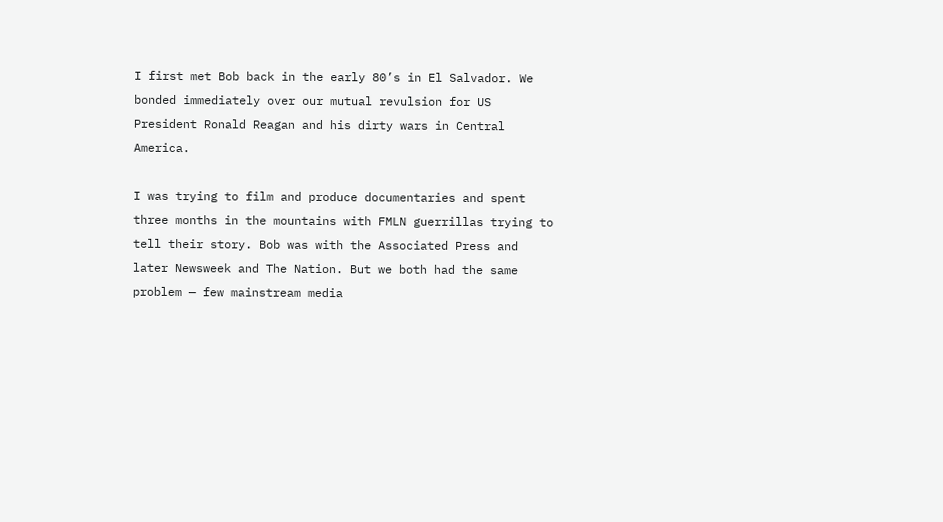I first met Bob back in the early 80’s in El Salvador. We bonded immediately over our mutual revulsion for US President Ronald Reagan and his dirty wars in Central America.

I was trying to film and produce documentaries and spent three months in the mountains with FMLN guerrillas trying to tell their story. Bob was with the Associated Press and later Newsweek and The Nation. But we both had the same problem — few mainstream media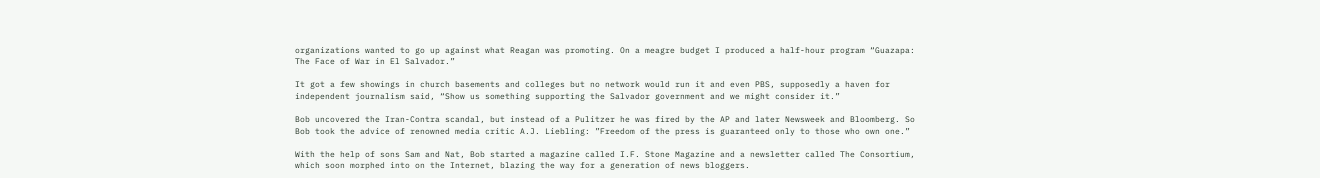organizations wanted to go up against what Reagan was promoting. On a meagre budget I produced a half-hour program “Guazapa: The Face of War in El Salvador.”

It got a few showings in church basements and colleges but no network would run it and even PBS, supposedly a haven for independent journalism said, “Show us something supporting the Salvador government and we might consider it.”

Bob uncovered the Iran-Contra scandal, but instead of a Pulitzer he was fired by the AP and later Newsweek and Bloomberg. So Bob took the advice of renowned media critic A.J. Liebling: ”Freedom of the press is guaranteed only to those who own one.”

With the help of sons Sam and Nat, Bob started a magazine called I.F. Stone Magazine and a newsletter called The Consortium, which soon morphed into on the Internet, blazing the way for a generation of news bloggers.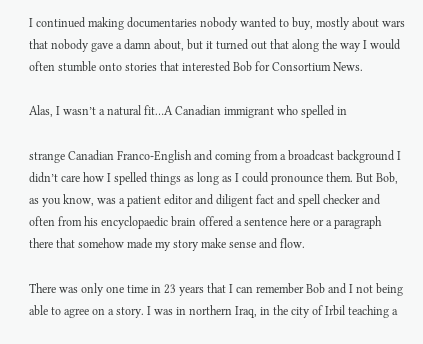I continued making documentaries nobody wanted to buy, mostly about wars that nobody gave a damn about, but it turned out that along the way I would often stumble onto stories that interested Bob for Consortium News.

Alas, I wasn’t a natural fit…A Canadian immigrant who spelled in

strange Canadian Franco-English and coming from a broadcast background I didn’t care how I spelled things as long as I could pronounce them. But Bob, as you know, was a patient editor and diligent fact and spell checker and often from his encyclopaedic brain offered a sentence here or a paragraph there that somehow made my story make sense and flow.

There was only one time in 23 years that I can remember Bob and I not being able to agree on a story. I was in northern Iraq, in the city of Irbil teaching a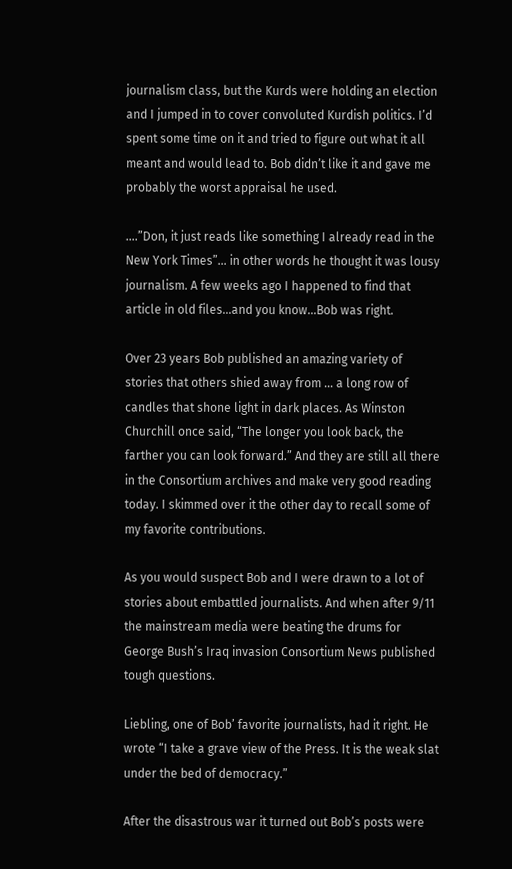journalism class, but the Kurds were holding an election and I jumped in to cover convoluted Kurdish politics. I’d spent some time on it and tried to figure out what it all meant and would lead to. Bob didn’t like it and gave me probably the worst appraisal he used.

….”Don, it just reads like something I already read in the New York Times”… in other words he thought it was lousy journalism. A few weeks ago I happened to find that article in old files…and you know…Bob was right.

Over 23 years Bob published an amazing variety of stories that others shied away from … a long row of candles that shone light in dark places. As Winston Churchill once said, “The longer you look back, the farther you can look forward.” And they are still all there in the Consortium archives and make very good reading today. I skimmed over it the other day to recall some of my favorite contributions.

As you would suspect Bob and I were drawn to a lot of stories about embattled journalists. And when after 9/11 the mainstream media were beating the drums for George Bush’s Iraq invasion Consortium News published tough questions.

Liebling, one of Bob’ favorite journalists, had it right. He wrote “I take a grave view of the Press. It is the weak slat under the bed of democracy.”

After the disastrous war it turned out Bob’s posts were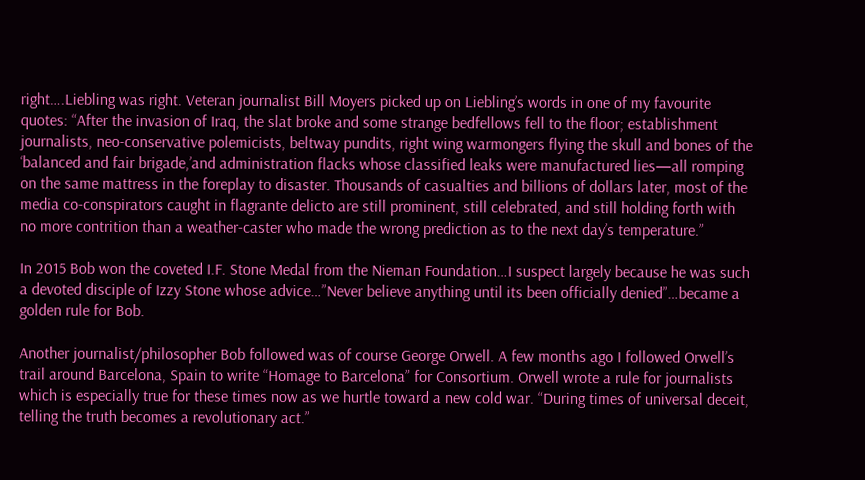right….Liebling was right. Veteran journalist Bill Moyers picked up on Liebling’s words in one of my favourite quotes: “After the invasion of Iraq, the slat broke and some strange bedfellows fell to the floor; establishment journalists, neo-conservative polemicists, beltway pundits, right wing warmongers flying the skull and bones of the ‘balanced and fair brigade,’and administration flacks whose classified leaks were manufactured lies—all romping on the same mattress in the foreplay to disaster. Thousands of casualties and billions of dollars later, most of the media co-conspirators caught in flagrante delicto are still prominent, still celebrated, and still holding forth with no more contrition than a weather-caster who made the wrong prediction as to the next day’s temperature.”

In 2015 Bob won the coveted I.F. Stone Medal from the Nieman Foundation…I suspect largely because he was such a devoted disciple of Izzy Stone whose advice…”Never believe anything until its been officially denied”…became a golden rule for Bob.

Another journalist/philosopher Bob followed was of course George Orwell. A few months ago I followed Orwell’s trail around Barcelona, Spain to write “Homage to Barcelona” for Consortium. Orwell wrote a rule for journalists which is especially true for these times now as we hurtle toward a new cold war. “During times of universal deceit, telling the truth becomes a revolutionary act.”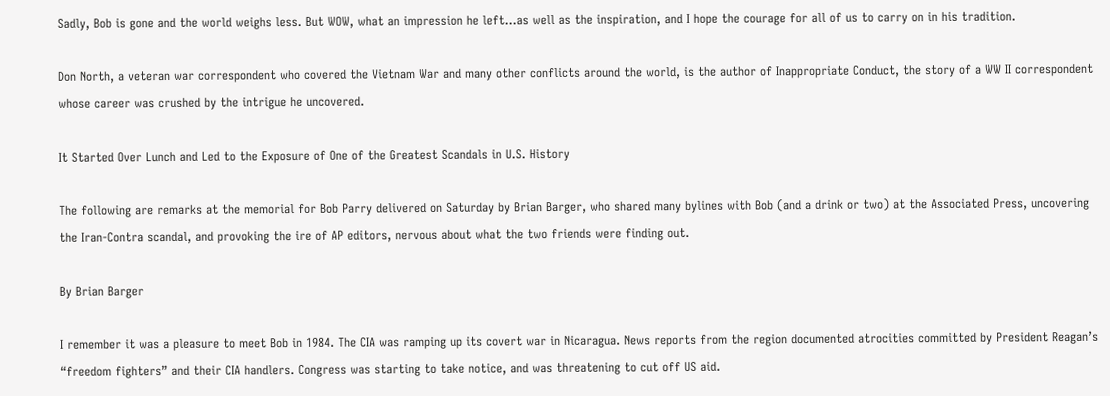Sadly, Bob is gone and the world weighs less. But WOW, what an impression he left…as well as the inspiration, and I hope the courage for all of us to carry on in his tradition.

Don North, a veteran war correspondent who covered the Vietnam War and many other conflicts around the world, is the author of Inappropriate Conduct, the story of a WW II correspondent whose career was crushed by the intrigue he uncovered.

It Started Over Lunch and Led to the Exposure of One of the Greatest Scandals in U.S. History

The following are remarks at the memorial for Bob Parry delivered on Saturday by Brian Barger, who shared many bylines with Bob (and a drink or two) at the Associated Press, uncovering the Iran-Contra scandal, and provoking the ire of AP editors, nervous about what the two friends were finding out.

By Brian Barger

I remember it was a pleasure to meet Bob in 1984. The CIA was ramping up its covert war in Nicaragua. News reports from the region documented atrocities committed by President Reagan’s “freedom fighters” and their CIA handlers. Congress was starting to take notice, and was threatening to cut off US aid.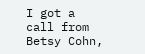I got a call from Betsy Cohn,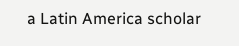a Latin America scholar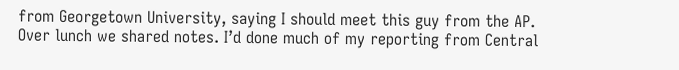from Georgetown University, saying I should meet this guy from the AP. Over lunch we shared notes. I’d done much of my reporting from Central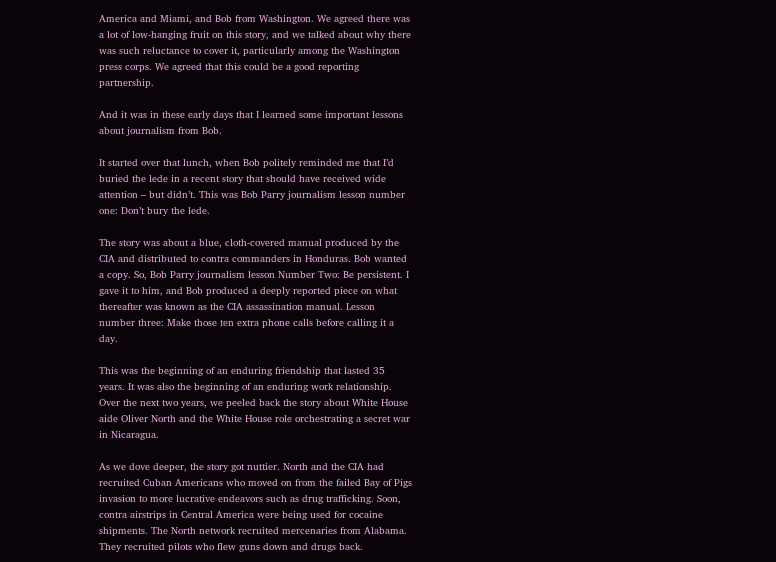America and Miami, and Bob from Washington. We agreed there was a lot of low-hanging fruit on this story, and we talked about why there was such reluctance to cover it, particularly among the Washington press corps. We agreed that this could be a good reporting partnership.

And it was in these early days that I learned some important lessons about journalism from Bob.

It started over that lunch, when Bob politely reminded me that I’d buried the lede in a recent story that should have received wide attention – but didn’t. This was Bob Parry journalism lesson number one: Don’t bury the lede.

The story was about a blue, cloth-covered manual produced by the CIA and distributed to contra commanders in Honduras. Bob wanted a copy. So, Bob Parry journalism lesson Number Two: Be persistent. I gave it to him, and Bob produced a deeply reported piece on what thereafter was known as the CIA assassination manual. Lesson number three: Make those ten extra phone calls before calling it a day.

This was the beginning of an enduring friendship that lasted 35 years. It was also the beginning of an enduring work relationship. Over the next two years, we peeled back the story about White House aide Oliver North and the White House role orchestrating a secret war in Nicaragua.

As we dove deeper, the story got nuttier. North and the CIA had recruited Cuban Americans who moved on from the failed Bay of Pigs invasion to more lucrative endeavors such as drug trafficking. Soon, contra airstrips in Central America were being used for cocaine shipments. The North network recruited mercenaries from Alabama. They recruited pilots who flew guns down and drugs back.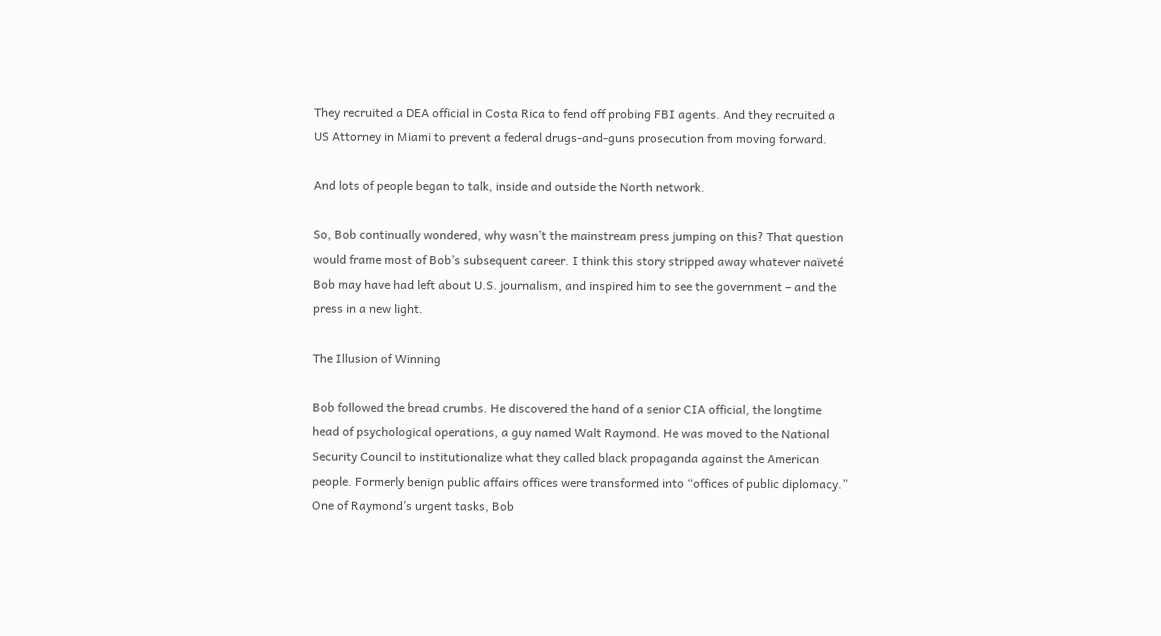They recruited a DEA official in Costa Rica to fend off probing FBI agents. And they recruited a US Attorney in Miami to prevent a federal drugs-and-guns prosecution from moving forward.

And lots of people began to talk, inside and outside the North network.

So, Bob continually wondered, why wasn’t the mainstream press jumping on this? That question would frame most of Bob’s subsequent career. I think this story stripped away whatever naïveté Bob may have had left about U.S. journalism, and inspired him to see the government – and the press in a new light.

The Illusion of Winning

Bob followed the bread crumbs. He discovered the hand of a senior CIA official, the longtime head of psychological operations, a guy named Walt Raymond. He was moved to the National Security Council to institutionalize what they called black propaganda against the American people. Formerly benign public affairs offices were transformed into “offices of public diplomacy.” One of Raymond’s urgent tasks, Bob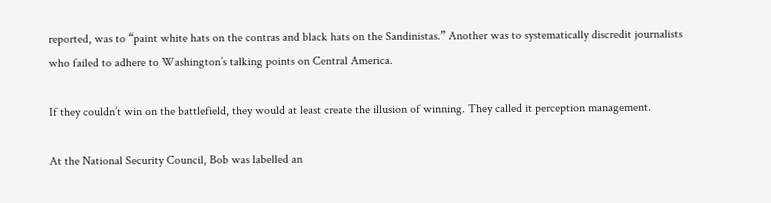reported, was to “paint white hats on the contras and black hats on the Sandinistas.” Another was to systematically discredit journalists who failed to adhere to Washington’s talking points on Central America.

If they couldn’t win on the battlefield, they would at least create the illusion of winning. They called it perception management.

At the National Security Council, Bob was labelled an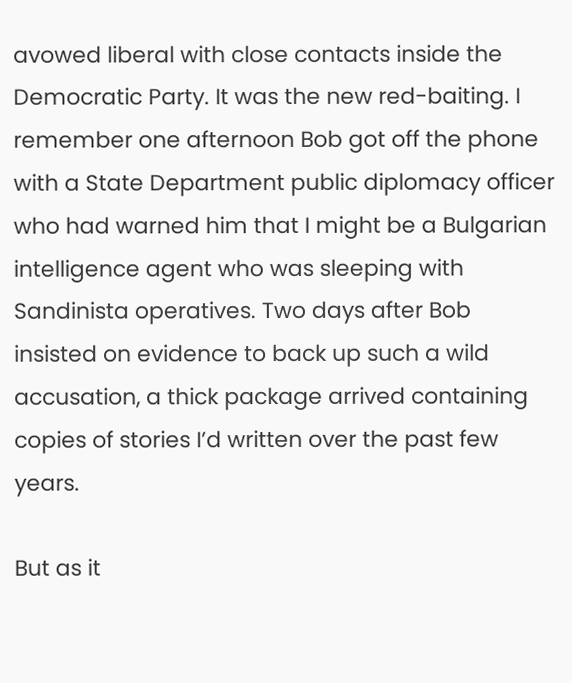avowed liberal with close contacts inside the Democratic Party. It was the new red-baiting. I remember one afternoon Bob got off the phone with a State Department public diplomacy officer who had warned him that I might be a Bulgarian intelligence agent who was sleeping with Sandinista operatives. Two days after Bob insisted on evidence to back up such a wild accusation, a thick package arrived containing copies of stories I’d written over the past few years.

But as it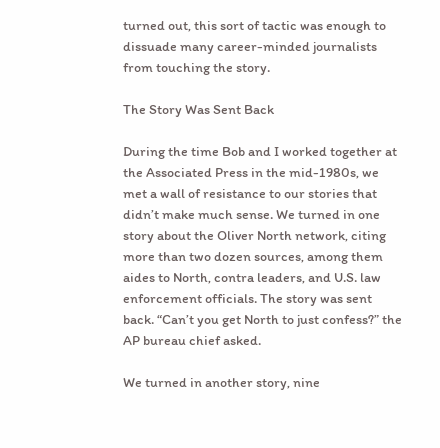turned out, this sort of tactic was enough to dissuade many career-minded journalists from touching the story.

The Story Was Sent Back

During the time Bob and I worked together at the Associated Press in the mid-1980s, we met a wall of resistance to our stories that didn’t make much sense. We turned in one story about the Oliver North network, citing more than two dozen sources, among them aides to North, contra leaders, and U.S. law enforcement officials. The story was sent back. “Can’t you get North to just confess?” the AP bureau chief asked.

We turned in another story, nine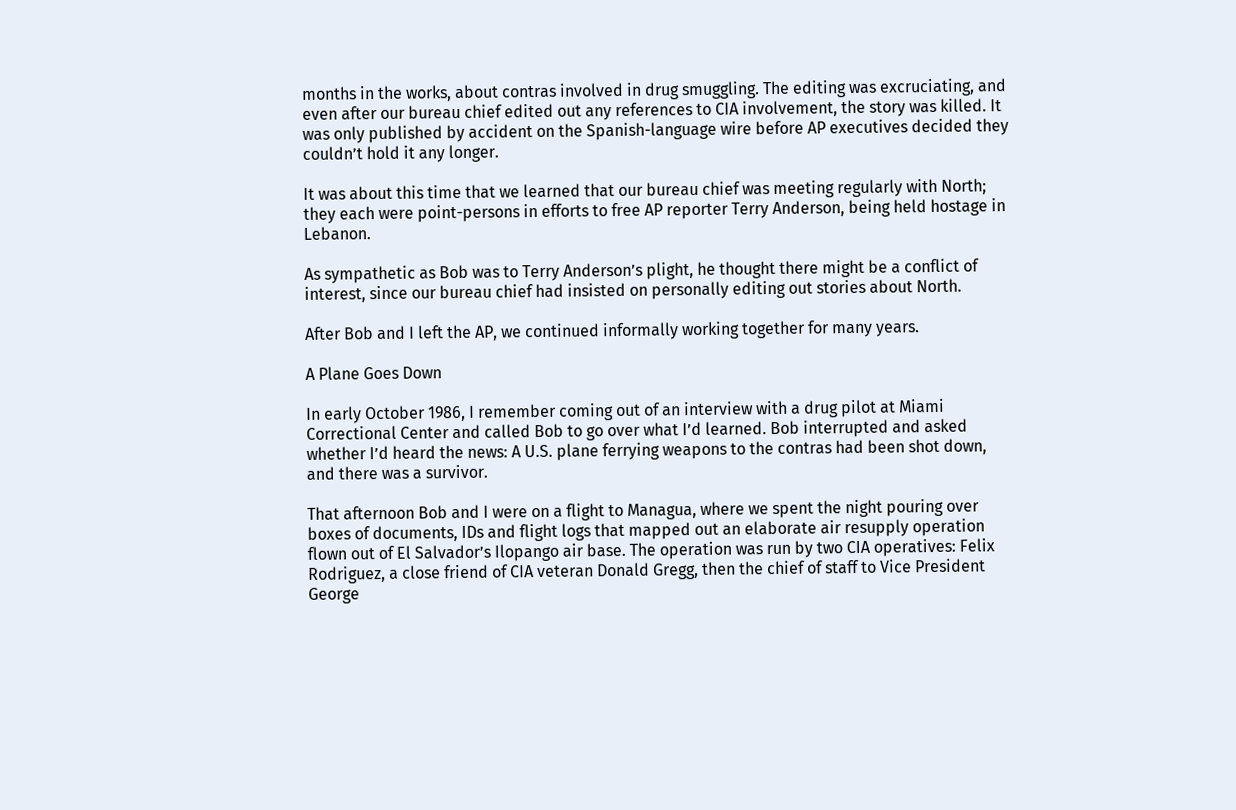months in the works, about contras involved in drug smuggling. The editing was excruciating, and even after our bureau chief edited out any references to CIA involvement, the story was killed. It was only published by accident on the Spanish-language wire before AP executives decided they couldn’t hold it any longer.

It was about this time that we learned that our bureau chief was meeting regularly with North; they each were point-persons in efforts to free AP reporter Terry Anderson, being held hostage in Lebanon.

As sympathetic as Bob was to Terry Anderson’s plight, he thought there might be a conflict of interest, since our bureau chief had insisted on personally editing out stories about North.

After Bob and I left the AP, we continued informally working together for many years.

A Plane Goes Down

In early October 1986, I remember coming out of an interview with a drug pilot at Miami Correctional Center and called Bob to go over what I’d learned. Bob interrupted and asked whether I’d heard the news: A U.S. plane ferrying weapons to the contras had been shot down, and there was a survivor.

That afternoon Bob and I were on a flight to Managua, where we spent the night pouring over boxes of documents, IDs and flight logs that mapped out an elaborate air resupply operation flown out of El Salvador’s Ilopango air base. The operation was run by two CIA operatives: Felix Rodriguez, a close friend of CIA veteran Donald Gregg, then the chief of staff to Vice President George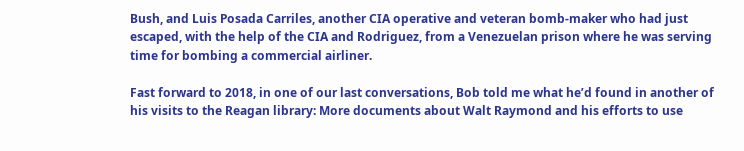Bush, and Luis Posada Carriles, another CIA operative and veteran bomb-maker who had just escaped, with the help of the CIA and Rodriguez, from a Venezuelan prison where he was serving time for bombing a commercial airliner.

Fast forward to 2018, in one of our last conversations, Bob told me what he’d found in another of his visits to the Reagan library: More documents about Walt Raymond and his efforts to use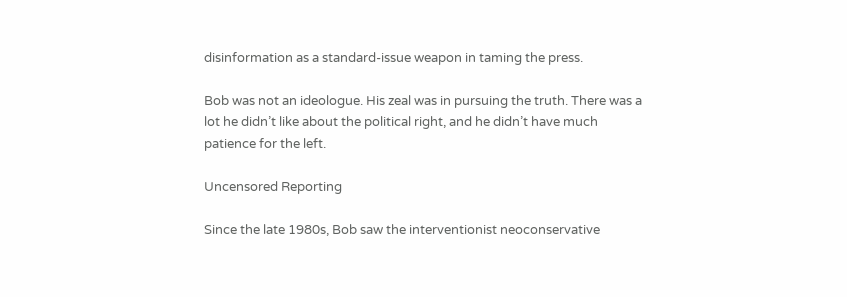disinformation as a standard-issue weapon in taming the press.

Bob was not an ideologue. His zeal was in pursuing the truth. There was a lot he didn’t like about the political right, and he didn’t have much patience for the left.

Uncensored Reporting

Since the late 1980s, Bob saw the interventionist neoconservative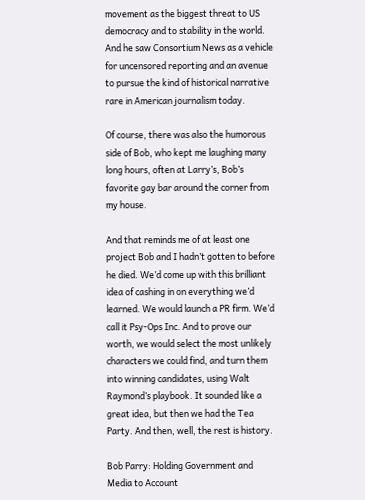movement as the biggest threat to US democracy and to stability in the world. And he saw Consortium News as a vehicle for uncensored reporting and an avenue to pursue the kind of historical narrative rare in American journalism today.

Of course, there was also the humorous side of Bob, who kept me laughing many long hours, often at Larry’s, Bob’s favorite gay bar around the corner from my house.

And that reminds me of at least one project Bob and I hadn’t gotten to before he died. We’d come up with this brilliant idea of cashing in on everything we’d learned. We would launch a PR firm. We’d call it Psy-Ops Inc. And to prove our worth, we would select the most unlikely characters we could find, and turn them into winning candidates, using Walt Raymond’s playbook. It sounded like a great idea, but then we had the Tea Party. And then, well, the rest is history.

Bob Parry: Holding Government and Media to Account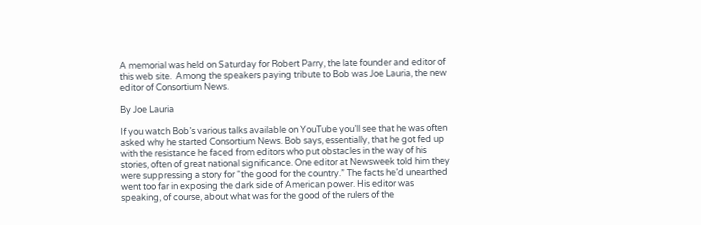A memorial was held on Saturday for Robert Parry, the late founder and editor of this web site.  Among the speakers paying tribute to Bob was Joe Lauria, the new editor of Consortium News.

By Joe Lauria

If you watch Bob’s various talks available on YouTube you’ll see that he was often asked why he started Consortium News. Bob says, essentially, that he got fed up with the resistance he faced from editors who put obstacles in the way of his stories, often of great national significance. One editor at Newsweek told him they were suppressing a story for “the good for the country.” The facts he’d unearthed went too far in exposing the dark side of American power. His editor was speaking, of course, about what was for the good of the rulers of the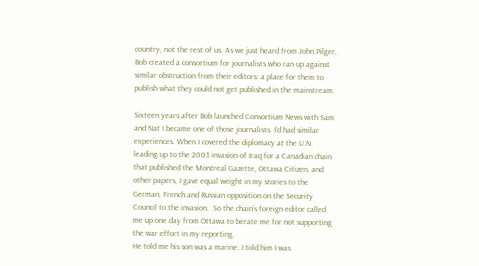country, not the rest of us. As we just heard from John Pilger, Bob created a consortium for journalists who ran up against similar obstruction from their editors: a place for them to publish what they could not get published in the mainstream.

Sixteen years after Bob launched Consortium News with Sam and Nat I became one of those journalists. I’d had similar experiences. When I covered the diplomacy at the U.N. leading up to the 2003 invasion of Iraq for a Canadian chain that published the Montreal Gazette, Ottawa Citizen, and other papers, I gave equal weight in my stories to the German, French and Russian opposition on the Security Council to the invasion.  So the chain’s foreign editor called me up one day from Ottawa to berate me for not supporting the war effort in my reporting.
He told me his son was a marine. I told him I was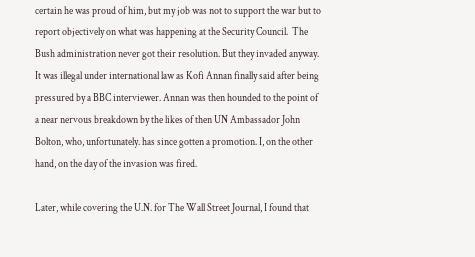certain he was proud of him, but my job was not to support the war but to report objectively on what was happening at the Security Council.  The Bush administration never got their resolution. But they invaded anyway. It was illegal under international law as Kofi Annan finally said after being pressured by a BBC interviewer. Annan was then hounded to the point of a near nervous breakdown by the likes of then UN Ambassador John Bolton, who, unfortunately. has since gotten a promotion. I, on the other hand, on the day of the invasion was fired.

Later, while covering the U.N. for The Wall Street Journal, I found that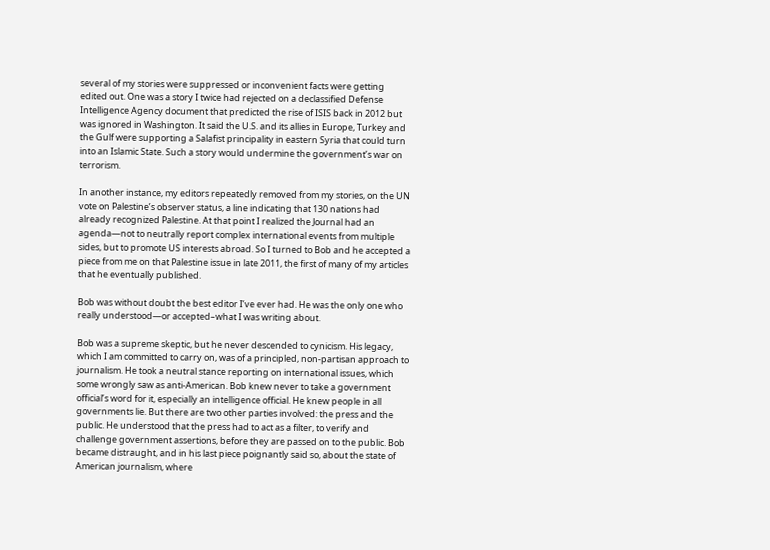several of my stories were suppressed or inconvenient facts were getting edited out. One was a story I twice had rejected on a declassified Defense Intelligence Agency document that predicted the rise of ISIS back in 2012 but was ignored in Washington. It said the U.S. and its allies in Europe, Turkey and the Gulf were supporting a Salafist principality in eastern Syria that could turn into an Islamic State. Such a story would undermine the government’s war on terrorism.

In another instance, my editors repeatedly removed from my stories, on the UN vote on Palestine’s observer status, a line indicating that 130 nations had already recognized Palestine. At that point I realized the Journal had an agenda—not to neutrally report complex international events from multiple sides, but to promote US interests abroad. So I turned to Bob and he accepted a piece from me on that Palestine issue in late 2011, the first of many of my articles that he eventually published.

Bob was without doubt the best editor I’ve ever had. He was the only one who really understood—or accepted–what I was writing about.

Bob was a supreme skeptic, but he never descended to cynicism. His legacy, which I am committed to carry on, was of a principled, non-partisan approach to journalism. He took a neutral stance reporting on international issues, which some wrongly saw as anti-American. Bob knew never to take a government official’s word for it, especially an intelligence official. He knew people in all governments lie. But there are two other parties involved: the press and the public. He understood that the press had to act as a filter, to verify and challenge government assertions, before they are passed on to the public. Bob became distraught, and in his last piece poignantly said so, about the state of American journalism, where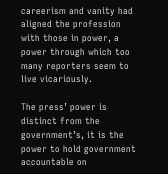careerism and vanity had aligned the profession with those in power, a power through which too many reporters seem to live vicariously.

The press’ power is distinct from the government’s, it is the power to hold government accountable on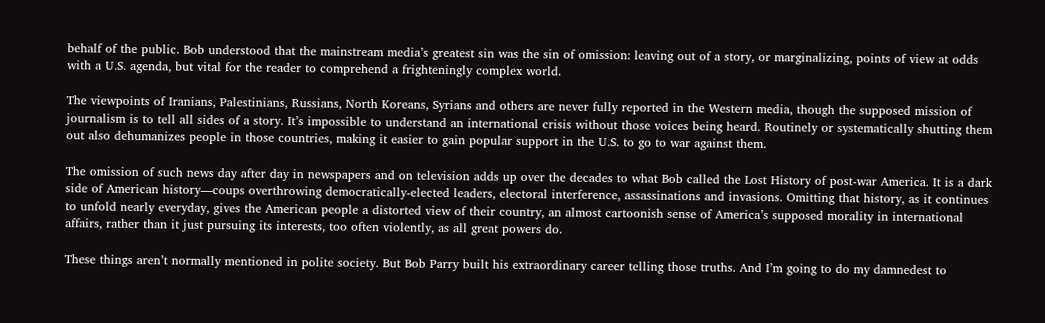behalf of the public. Bob understood that the mainstream media’s greatest sin was the sin of omission: leaving out of a story, or marginalizing, points of view at odds with a U.S. agenda, but vital for the reader to comprehend a frighteningly complex world.

The viewpoints of Iranians, Palestinians, Russians, North Koreans, Syrians and others are never fully reported in the Western media, though the supposed mission of journalism is to tell all sides of a story. It’s impossible to understand an international crisis without those voices being heard. Routinely or systematically shutting them out also dehumanizes people in those countries, making it easier to gain popular support in the U.S. to go to war against them.

The omission of such news day after day in newspapers and on television adds up over the decades to what Bob called the Lost History of post-war America. It is a dark side of American history—coups overthrowing democratically-elected leaders, electoral interference, assassinations and invasions. Omitting that history, as it continues to unfold nearly everyday, gives the American people a distorted view of their country, an almost cartoonish sense of America’s supposed morality in international affairs, rather than it just pursuing its interests, too often violently, as all great powers do.

These things aren’t normally mentioned in polite society. But Bob Parry built his extraordinary career telling those truths. And I’m going to do my damnedest to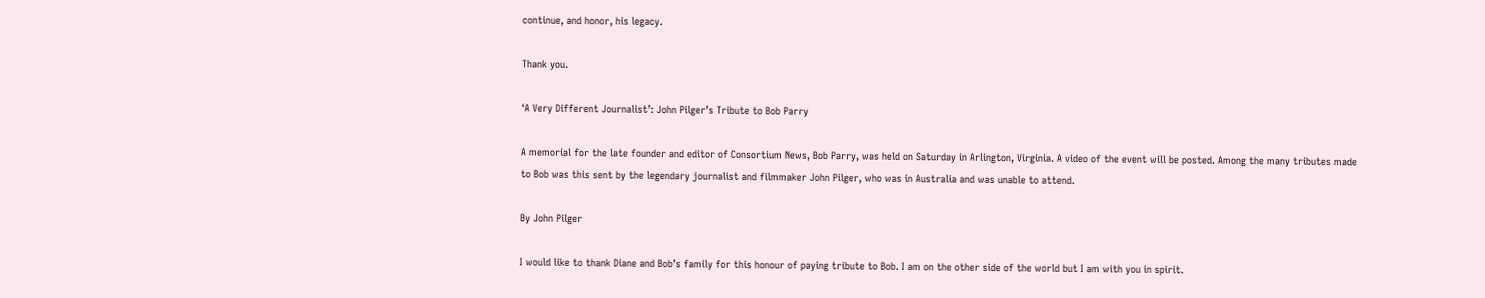continue, and honor, his legacy.

Thank you.

‘A Very Different Journalist’: John Pilger’s Tribute to Bob Parry

A memorial for the late founder and editor of Consortium News, Bob Parry, was held on Saturday in Arlington, Virginia. A video of the event will be posted. Among the many tributes made to Bob was this sent by the legendary journalist and filmmaker John Pilger, who was in Australia and was unable to attend.

By John Pilger

I would like to thank Diane and Bob’s family for this honour of paying tribute to Bob. I am on the other side of the world but I am with you in spirit.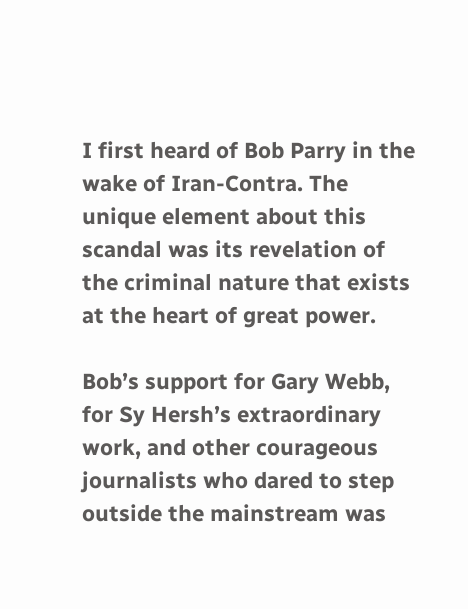I first heard of Bob Parry in the wake of Iran-Contra. The unique element about this scandal was its revelation of the criminal nature that exists at the heart of great power.

Bob’s support for Gary Webb, for Sy Hersh’s extraordinary work, and other courageous journalists who dared to step outside the mainstream was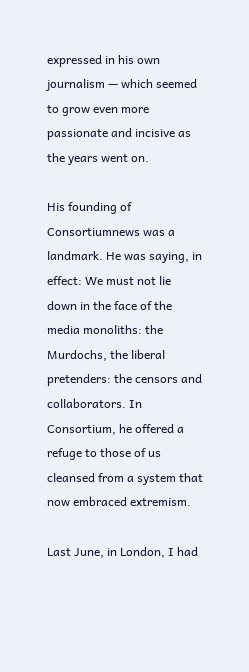expressed in his own journalism — which seemed to grow even more passionate and incisive as the years went on.

His founding of Consortiumnews was a landmark. He was saying, in effect: We must not lie down in the face of the media monoliths: the Murdochs, the liberal pretenders: the censors and collaborators. In Consortium, he offered a refuge to those of us cleansed from a system that now embraced extremism.

Last June, in London, I had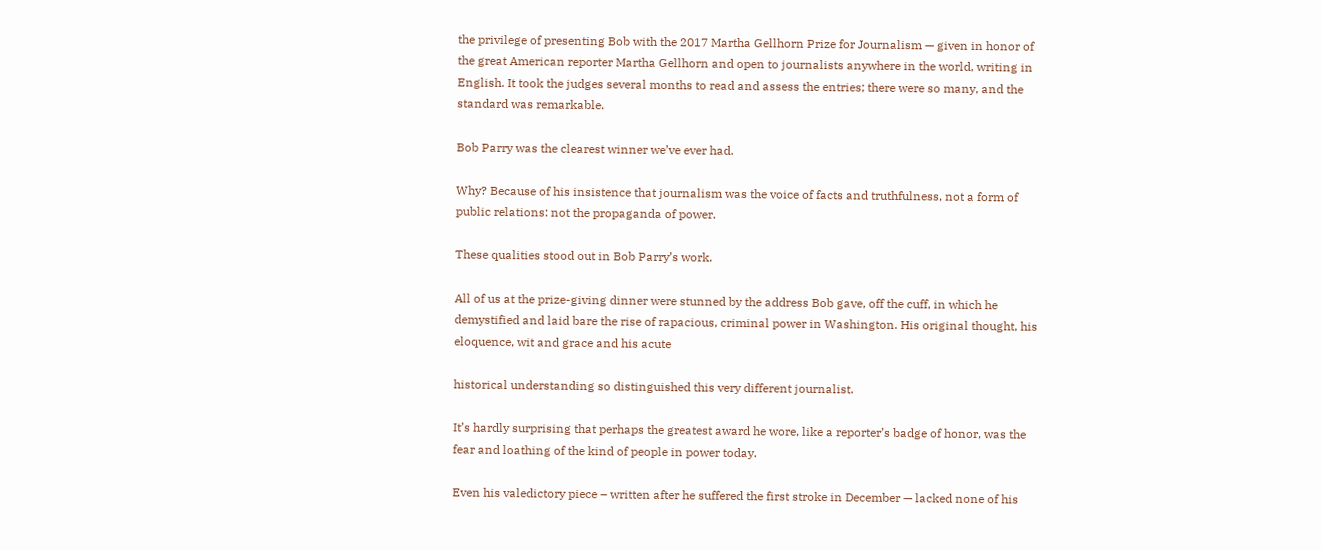the privilege of presenting Bob with the 2017 Martha Gellhorn Prize for Journalism — given in honor of the great American reporter Martha Gellhorn and open to journalists anywhere in the world, writing in English. It took the judges several months to read and assess the entries; there were so many, and the standard was remarkable.

Bob Parry was the clearest winner we’ve ever had.

Why? Because of his insistence that journalism was the voice of facts and truthfulness, not a form of public relations: not the propaganda of power.

These qualities stood out in Bob Parry’s work.

All of us at the prize-giving dinner were stunned by the address Bob gave, off the cuff, in which he demystified and laid bare the rise of rapacious, criminal power in Washington. His original thought, his eloquence, wit and grace and his acute

historical understanding so distinguished this very different journalist.

It’s hardly surprising that perhaps the greatest award he wore, like a reporter’s badge of honor, was the fear and loathing of the kind of people in power today.

Even his valedictory piece – written after he suffered the first stroke in December — lacked none of his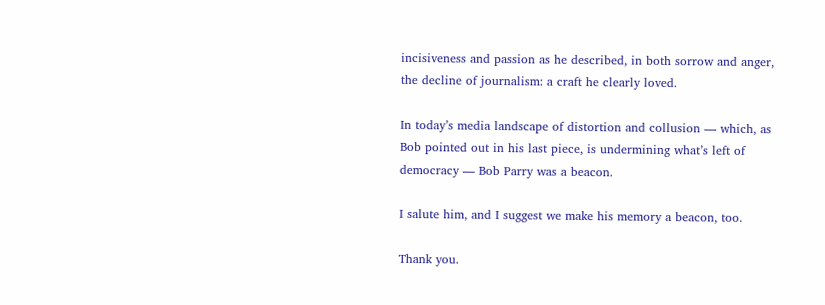incisiveness and passion as he described, in both sorrow and anger, the decline of journalism: a craft he clearly loved.

In today’s media landscape of distortion and collusion — which, as Bob pointed out in his last piece, is undermining what’s left of democracy — Bob Parry was a beacon.

I salute him, and I suggest we make his memory a beacon, too.

Thank you.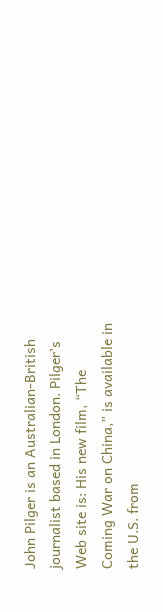John Pilger is an Australian-British journalist based in London. Pilger’s Web site is: His new film, “The Coming War on China,” is available in the U.S. from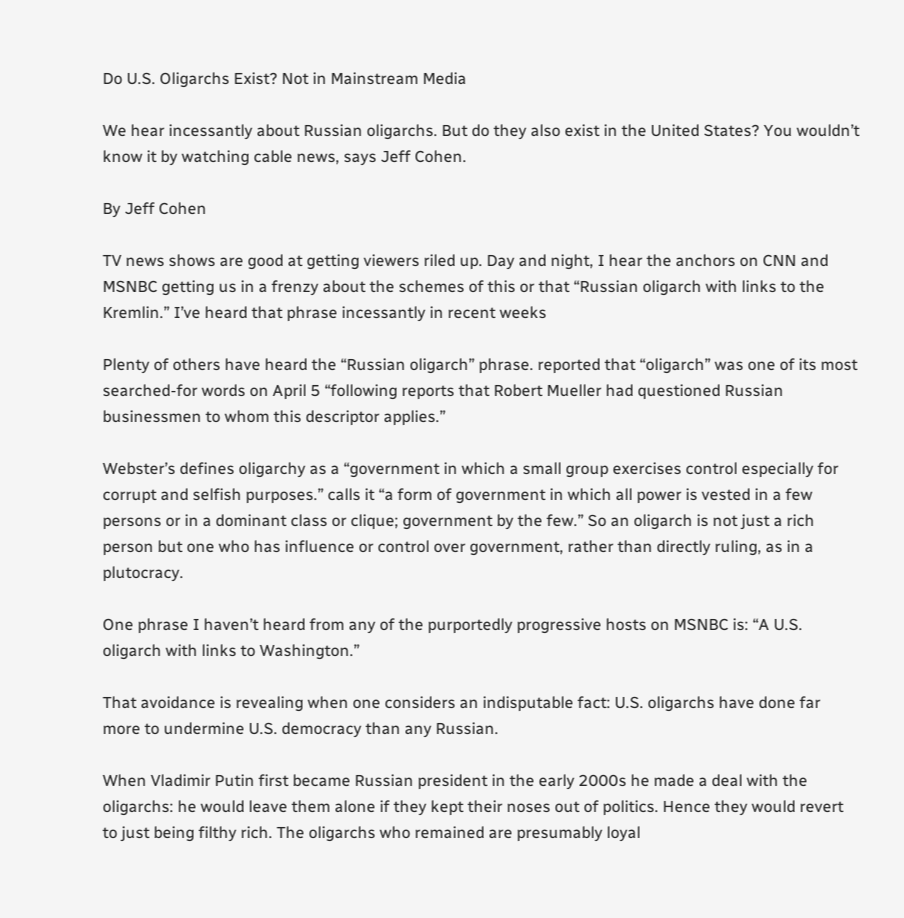Do U.S. Oligarchs Exist? Not in Mainstream Media

We hear incessantly about Russian oligarchs. But do they also exist in the United States? You wouldn’t know it by watching cable news, says Jeff Cohen.

By Jeff Cohen

TV news shows are good at getting viewers riled up. Day and night, I hear the anchors on CNN and MSNBC getting us in a frenzy about the schemes of this or that “Russian oligarch with links to the Kremlin.” I’ve heard that phrase incessantly in recent weeks

Plenty of others have heard the “Russian oligarch” phrase. reported that “oligarch” was one of its most searched-for words on April 5 “following reports that Robert Mueller had questioned Russian businessmen to whom this descriptor applies.”

Webster’s defines oligarchy as a “government in which a small group exercises control especially for corrupt and selfish purposes.” calls it “a form of government in which all power is vested in a few persons or in a dominant class or clique; government by the few.” So an oligarch is not just a rich person but one who has influence or control over government, rather than directly ruling, as in a plutocracy.

One phrase I haven’t heard from any of the purportedly progressive hosts on MSNBC is: “A U.S. oligarch with links to Washington.”

That avoidance is revealing when one considers an indisputable fact: U.S. oligarchs have done far more to undermine U.S. democracy than any Russian.

When Vladimir Putin first became Russian president in the early 2000s he made a deal with the oligarchs: he would leave them alone if they kept their noses out of politics. Hence they would revert to just being filthy rich. The oligarchs who remained are presumably loyal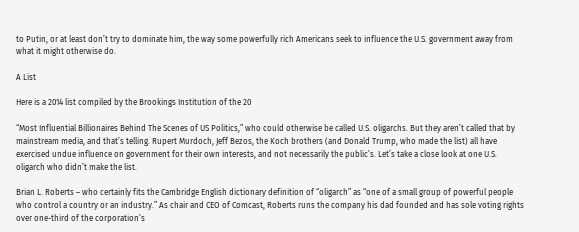to Putin, or at least don’t try to dominate him, the way some powerfully rich Americans seek to influence the U.S. government away from what it might otherwise do.

A List

Here is a 2014 list compiled by the Brookings Institution of the 20

“Most Influential Billionaires Behind The Scenes of US Politics,” who could otherwise be called U.S. oligarchs. But they aren’t called that by mainstream media, and that’s telling. Rupert Murdoch, Jeff Bezos, the Koch brothers (and Donald Trump, who made the list) all have exercised undue influence on government for their own interests, and not necessarily the public’s. Let’s take a close look at one U.S. oligarch who didn’t make the list.

Brian L. Roberts – who certainly fits the Cambridge English dictionary definition of “oligarch” as “one of a small group of powerful people who control a country or an industry.” As chair and CEO of Comcast, Roberts runs the company his dad founded and has sole voting rights over one-third of the corporation’s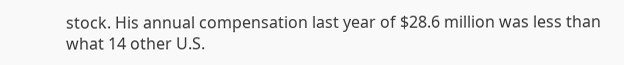stock. His annual compensation last year of $28.6 million was less than what 14 other U.S.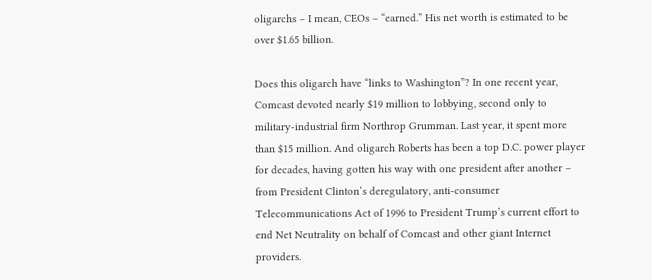oligarchs – I mean, CEOs – “earned.” His net worth is estimated to be over $1.65 billion.

Does this oligarch have “links to Washington”? In one recent year, Comcast devoted nearly $19 million to lobbying, second only to military-industrial firm Northrop Grumman. Last year, it spent more than $15 million. And oligarch Roberts has been a top D.C. power player for decades, having gotten his way with one president after another – from President Clinton’s deregulatory, anti-consumer Telecommunications Act of 1996 to President Trump’s current effort to end Net Neutrality on behalf of Comcast and other giant Internet providers.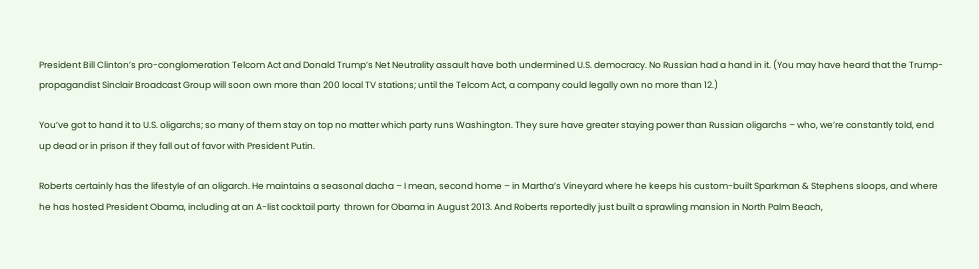President Bill Clinton’s pro-conglomeration Telcom Act and Donald Trump’s Net Neutrality assault have both undermined U.S. democracy. No Russian had a hand in it. (You may have heard that the Trump-propagandist Sinclair Broadcast Group will soon own more than 200 local TV stations; until the Telcom Act, a company could legally own no more than 12.)

You’ve got to hand it to U.S. oligarchs; so many of them stay on top no matter which party runs Washington. They sure have greater staying power than Russian oligarchs – who, we’re constantly told, end up dead or in prison if they fall out of favor with President Putin.

Roberts certainly has the lifestyle of an oligarch. He maintains a seasonal dacha – I mean, second home – in Martha’s Vineyard where he keeps his custom-built Sparkman & Stephens sloops, and where he has hosted President Obama, including at an A-list cocktail party  thrown for Obama in August 2013. And Roberts reportedly just built a sprawling mansion in North Palm Beach,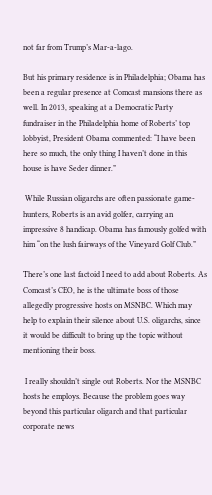not far from Trump’s Mar-a-lago.

But his primary residence is in Philadelphia; Obama has been a regular presence at Comcast mansions there as well. In 2013, speaking at a Democratic Party fundraiser in the Philadelphia home of Roberts’ top lobbyist, President Obama commented: “I have been here so much, the only thing I haven’t done in this house is have Seder dinner.”

 While Russian oligarchs are often passionate game-hunters, Roberts is an avid golfer, carrying an impressive 8 handicap. Obama has famously golfed with him “on the lush fairways of the Vineyard Golf Club.”

There’s one last factoid I need to add about Roberts. As Comcast’s CEO, he is the ultimate boss of those allegedly progressive hosts on MSNBC. Which may help to explain their silence about U.S. oligarchs, since it would be difficult to bring up the topic without mentioning their boss.

 I really shouldn’t single out Roberts. Nor the MSNBC hosts he employs. Because the problem goes way beyond this particular oligarch and that particular corporate news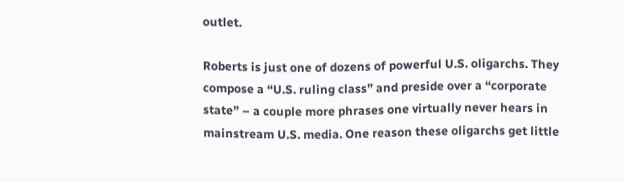outlet.

Roberts is just one of dozens of powerful U.S. oligarchs. They compose a “U.S. ruling class” and preside over a “corporate state” – a couple more phrases one virtually never hears in mainstream U.S. media. One reason these oligarchs get little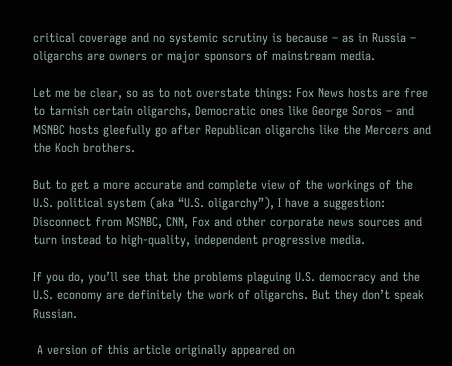critical coverage and no systemic scrutiny is because – as in Russia – oligarchs are owners or major sponsors of mainstream media.

Let me be clear, so as to not overstate things: Fox News hosts are free to tarnish certain oligarchs, Democratic ones like George Soros – and MSNBC hosts gleefully go after Republican oligarchs like the Mercers and the Koch brothers.

But to get a more accurate and complete view of the workings of the U.S. political system (aka “U.S. oligarchy”), I have a suggestion: Disconnect from MSNBC, CNN, Fox and other corporate news sources and turn instead to high-quality, independent progressive media.

If you do, you’ll see that the problems plaguing U.S. democracy and the U.S. economy are definitely the work of oligarchs. But they don’t speak Russian.

 A version of this article originally appeared on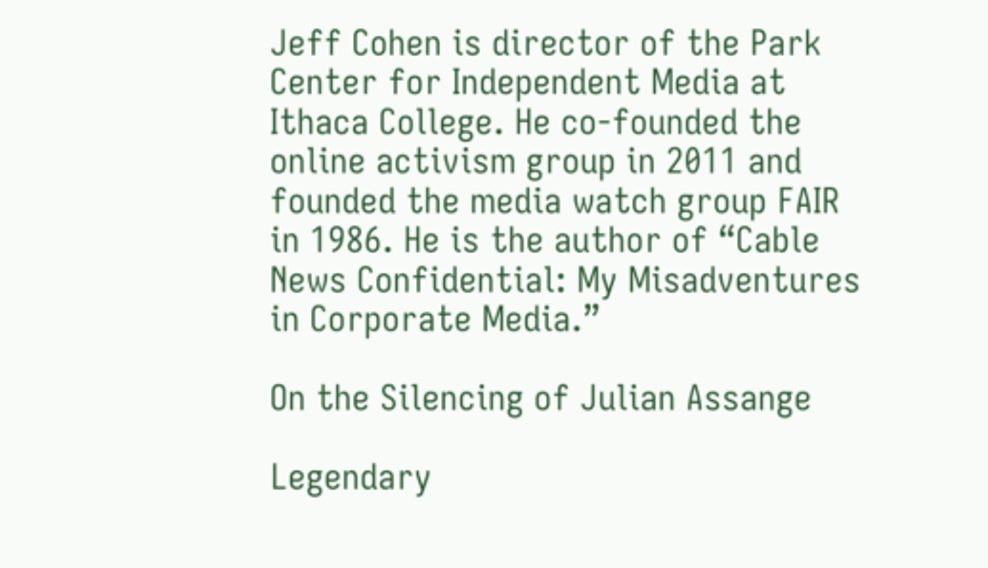Jeff Cohen is director of the Park Center for Independent Media at Ithaca College. He co-founded the online activism group in 2011 and founded the media watch group FAIR in 1986. He is the author of “Cable News Confidential: My Misadventures in Corporate Media.”

On the Silencing of Julian Assange

Legendary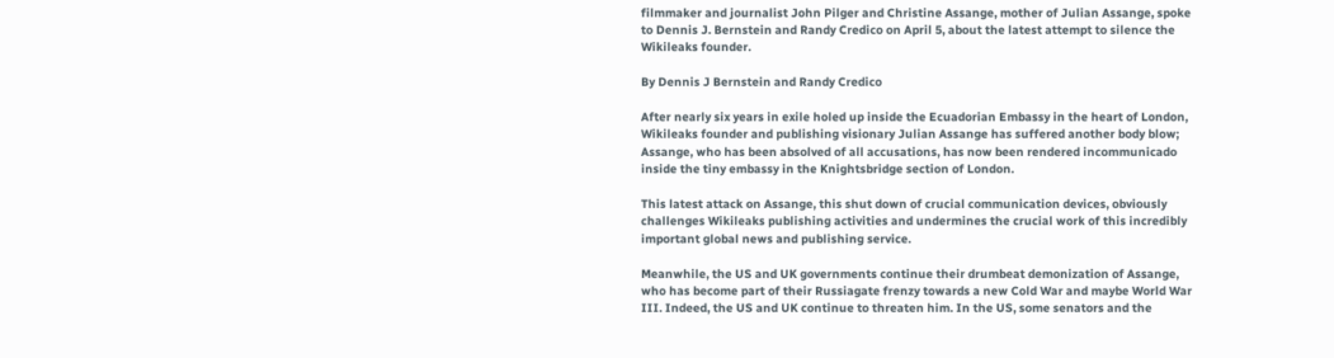filmmaker and journalist John Pilger and Christine Assange, mother of Julian Assange, spoke to Dennis J. Bernstein and Randy Credico on April 5, about the latest attempt to silence the Wikileaks founder.

By Dennis J Bernstein and Randy Credico

After nearly six years in exile holed up inside the Ecuadorian Embassy in the heart of London, Wikileaks founder and publishing visionary Julian Assange has suffered another body blow; Assange, who has been absolved of all accusations, has now been rendered incommunicado inside the tiny embassy in the Knightsbridge section of London.

This latest attack on Assange, this shut down of crucial communication devices, obviously challenges Wikileaks publishing activities and undermines the crucial work of this incredibly important global news and publishing service.

Meanwhile, the US and UK governments continue their drumbeat demonization of Assange, who has become part of their Russiagate frenzy towards a new Cold War and maybe World War III. Indeed, the US and UK continue to threaten him. In the US, some senators and the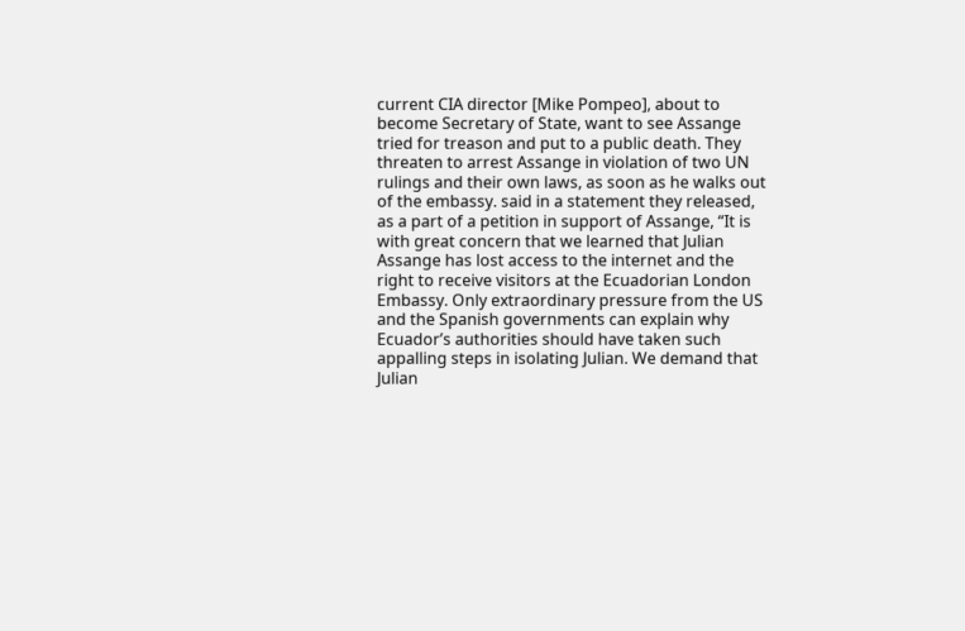current CIA director [Mike Pompeo], about to become Secretary of State, want to see Assange tried for treason and put to a public death. They threaten to arrest Assange in violation of two UN rulings and their own laws, as soon as he walks out of the embassy. said in a statement they released, as a part of a petition in support of Assange, “It is with great concern that we learned that Julian Assange has lost access to the internet and the right to receive visitors at the Ecuadorian London Embassy. Only extraordinary pressure from the US and the Spanish governments can explain why Ecuador’s authorities should have taken such appalling steps in isolating Julian. We demand that Julian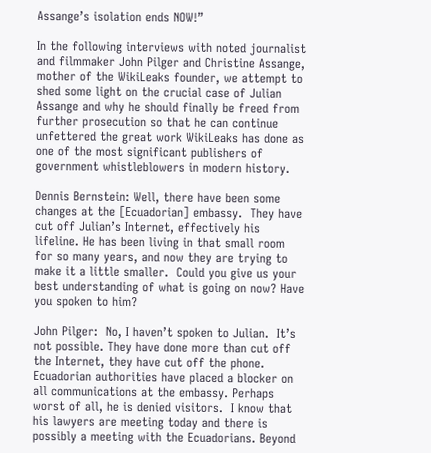Assange’s isolation ends NOW!”

In the following interviews with noted journalist and filmmaker John Pilger and Christine Assange, mother of the WikiLeaks founder, we attempt to shed some light on the crucial case of Julian Assange and why he should finally be freed from further prosecution so that he can continue unfettered the great work WikiLeaks has done as one of the most significant publishers of government whistleblowers in modern history.

Dennis Bernstein: Well, there have been some changes at the [Ecuadorian] embassy.  They have cut off Julian’s Internet, effectively his lifeline. He has been living in that small room for so many years, and now they are trying to make it a little smaller.  Could you give us your best understanding of what is going on now? Have you spoken to him?

John Pilger:  No, I haven’t spoken to Julian.  It’s not possible. They have done more than cut off the Internet, they have cut off the phone.  Ecuadorian authorities have placed a blocker on all communications at the embassy. Perhaps worst of all, he is denied visitors.  I know that his lawyers are meeting today and there is possibly a meeting with the Ecuadorians. Beyond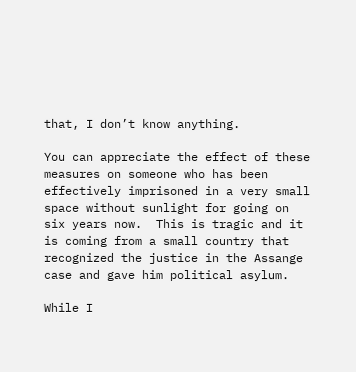that, I don’t know anything.

You can appreciate the effect of these measures on someone who has been effectively imprisoned in a very small space without sunlight for going on six years now.  This is tragic and it is coming from a small country that recognized the justice in the Assange case and gave him political asylum.

While I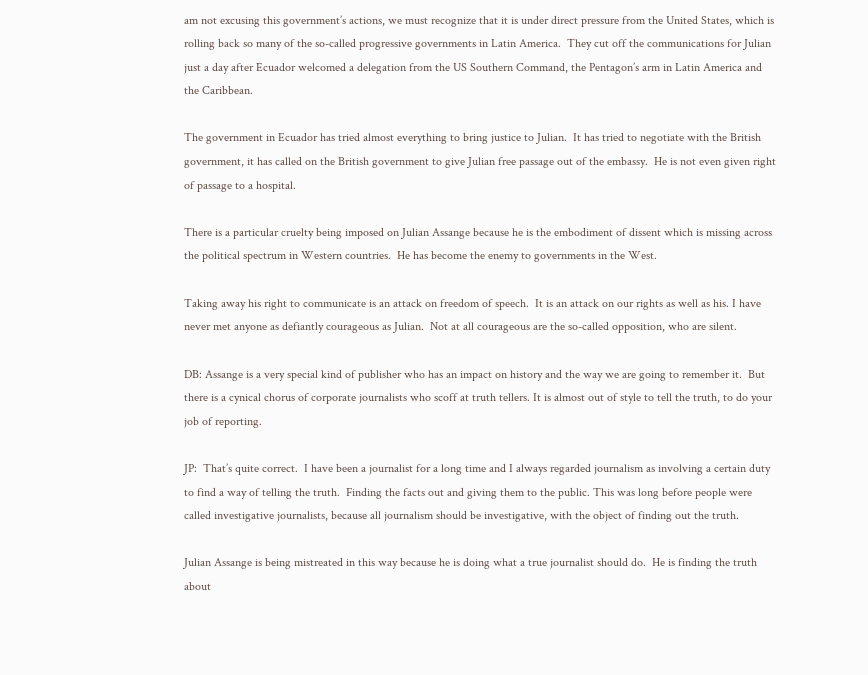am not excusing this government’s actions, we must recognize that it is under direct pressure from the United States, which is rolling back so many of the so-called progressive governments in Latin America.  They cut off the communications for Julian just a day after Ecuador welcomed a delegation from the US Southern Command, the Pentagon’s arm in Latin America and the Caribbean.

The government in Ecuador has tried almost everything to bring justice to Julian.  It has tried to negotiate with the British government, it has called on the British government to give Julian free passage out of the embassy.  He is not even given right of passage to a hospital.

There is a particular cruelty being imposed on Julian Assange because he is the embodiment of dissent which is missing across the political spectrum in Western countries.  He has become the enemy to governments in the West.

Taking away his right to communicate is an attack on freedom of speech.  It is an attack on our rights as well as his. I have never met anyone as defiantly courageous as Julian.  Not at all courageous are the so-called opposition, who are silent.

DB: Assange is a very special kind of publisher who has an impact on history and the way we are going to remember it.  But there is a cynical chorus of corporate journalists who scoff at truth tellers. It is almost out of style to tell the truth, to do your job of reporting.

JP:  That’s quite correct.  I have been a journalist for a long time and I always regarded journalism as involving a certain duty to find a way of telling the truth.  Finding the facts out and giving them to the public. This was long before people were called investigative journalists, because all journalism should be investigative, with the object of finding out the truth.

Julian Assange is being mistreated in this way because he is doing what a true journalist should do.  He is finding the truth about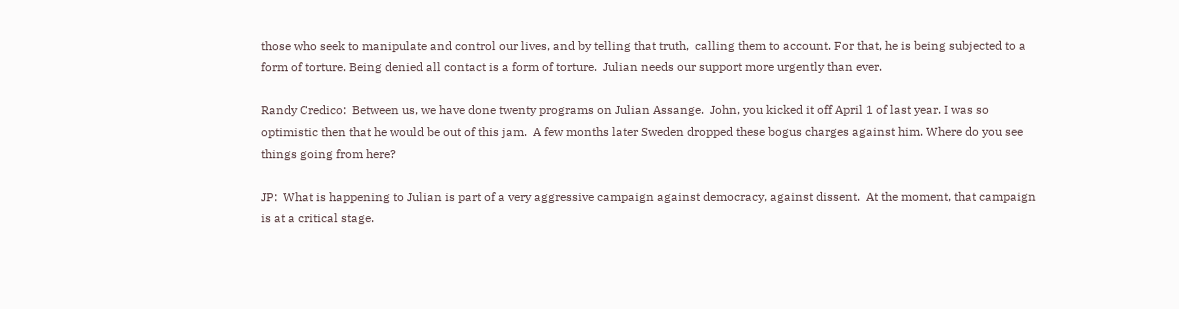those who seek to manipulate and control our lives, and by telling that truth,  calling them to account. For that, he is being subjected to a form of torture. Being denied all contact is a form of torture.  Julian needs our support more urgently than ever.

Randy Credico:  Between us, we have done twenty programs on Julian Assange.  John, you kicked it off April 1 of last year. I was so optimistic then that he would be out of this jam.  A few months later Sweden dropped these bogus charges against him. Where do you see things going from here?

JP:  What is happening to Julian is part of a very aggressive campaign against democracy, against dissent.  At the moment, that campaign is at a critical stage.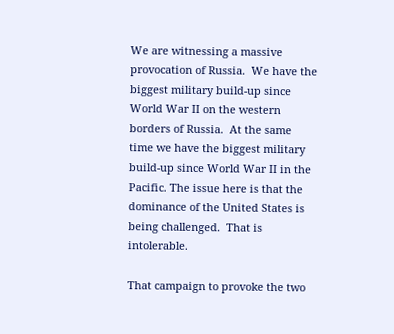We are witnessing a massive provocation of Russia.  We have the biggest military build-up since World War II on the western borders of Russia.  At the same time we have the biggest military build-up since World War II in the Pacific. The issue here is that the dominance of the United States is being challenged.  That is intolerable.

That campaign to provoke the two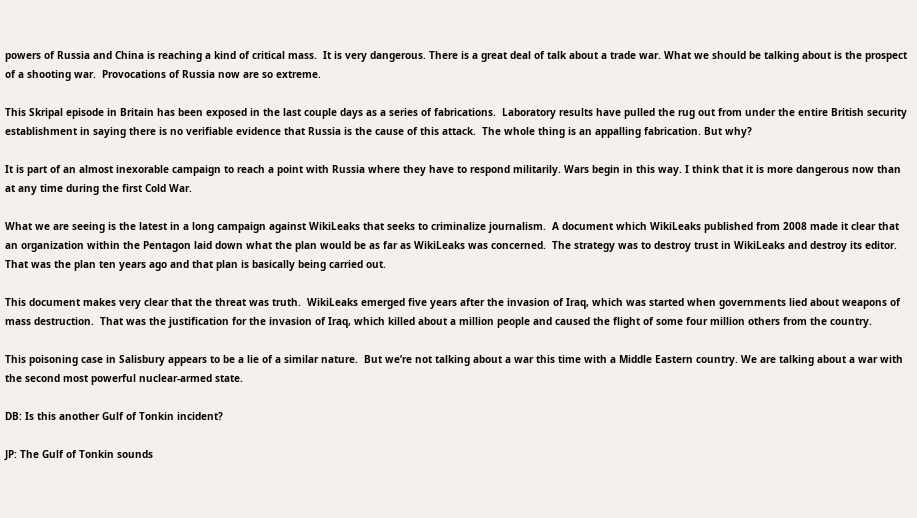powers of Russia and China is reaching a kind of critical mass.  It is very dangerous. There is a great deal of talk about a trade war. What we should be talking about is the prospect of a shooting war.  Provocations of Russia now are so extreme.

This Skripal episode in Britain has been exposed in the last couple days as a series of fabrications.  Laboratory results have pulled the rug out from under the entire British security establishment in saying there is no verifiable evidence that Russia is the cause of this attack.  The whole thing is an appalling fabrication. But why?

It is part of an almost inexorable campaign to reach a point with Russia where they have to respond militarily. Wars begin in this way. I think that it is more dangerous now than at any time during the first Cold War.

What we are seeing is the latest in a long campaign against WikiLeaks that seeks to criminalize journalism.  A document which WikiLeaks published from 2008 made it clear that an organization within the Pentagon laid down what the plan would be as far as WikiLeaks was concerned.  The strategy was to destroy trust in WikiLeaks and destroy its editor. That was the plan ten years ago and that plan is basically being carried out.

This document makes very clear that the threat was truth.  WikiLeaks emerged five years after the invasion of Iraq, which was started when governments lied about weapons of mass destruction.  That was the justification for the invasion of Iraq, which killed about a million people and caused the flight of some four million others from the country.

This poisoning case in Salisbury appears to be a lie of a similar nature.  But we’re not talking about a war this time with a Middle Eastern country. We are talking about a war with the second most powerful nuclear-armed state.

DB: Is this another Gulf of Tonkin incident?

JP: The Gulf of Tonkin sounds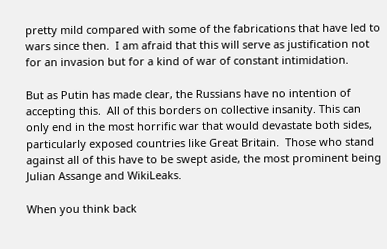pretty mild compared with some of the fabrications that have led to wars since then.  I am afraid that this will serve as justification not for an invasion but for a kind of war of constant intimidation.

But as Putin has made clear, the Russians have no intention of accepting this.  All of this borders on collective insanity. This can only end in the most horrific war that would devastate both sides, particularly exposed countries like Great Britain.  Those who stand against all of this have to be swept aside, the most prominent being Julian Assange and WikiLeaks.

When you think back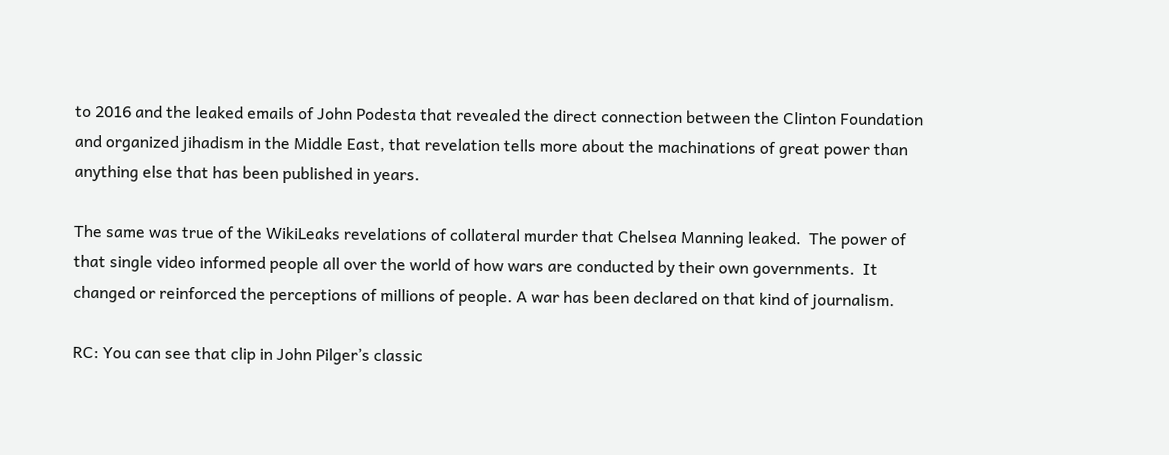to 2016 and the leaked emails of John Podesta that revealed the direct connection between the Clinton Foundation and organized jihadism in the Middle East, that revelation tells more about the machinations of great power than anything else that has been published in years.

The same was true of the WikiLeaks revelations of collateral murder that Chelsea Manning leaked.  The power of that single video informed people all over the world of how wars are conducted by their own governments.  It changed or reinforced the perceptions of millions of people. A war has been declared on that kind of journalism.

RC: You can see that clip in John Pilger’s classic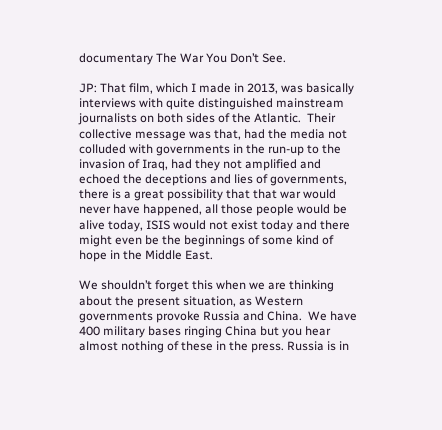documentary The War You Don’t See.

JP: That film, which I made in 2013, was basically interviews with quite distinguished mainstream journalists on both sides of the Atlantic.  Their collective message was that, had the media not colluded with governments in the run-up to the invasion of Iraq, had they not amplified and echoed the deceptions and lies of governments, there is a great possibility that that war would never have happened, all those people would be alive today, ISIS would not exist today and there might even be the beginnings of some kind of hope in the Middle East.

We shouldn’t forget this when we are thinking about the present situation, as Western governments provoke Russia and China.  We have 400 military bases ringing China but you hear almost nothing of these in the press. Russia is in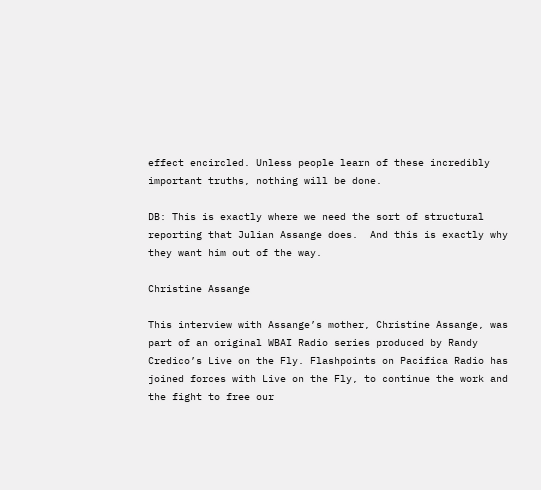effect encircled. Unless people learn of these incredibly important truths, nothing will be done.

DB: This is exactly where we need the sort of structural reporting that Julian Assange does.  And this is exactly why they want him out of the way.

Christine Assange

This interview with Assange’s mother, Christine Assange, was part of an original WBAI Radio series produced by Randy Credico’s Live on the Fly. Flashpoints on Pacifica Radio has joined forces with Live on the Fly, to continue the work and the fight to free our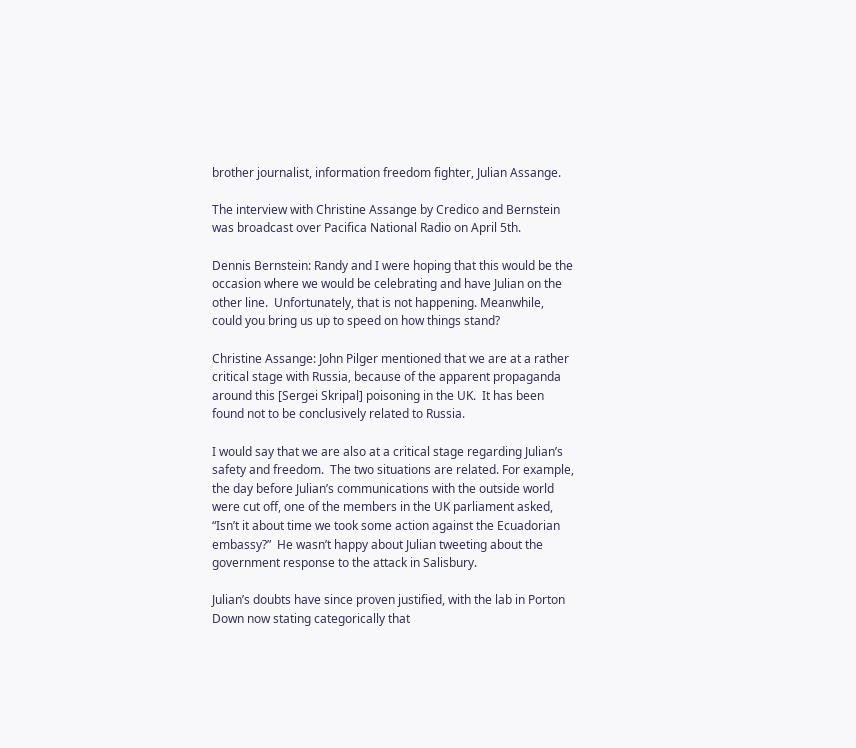brother journalist, information freedom fighter, Julian Assange.

The interview with Christine Assange by Credico and Bernstein was broadcast over Pacifica National Radio on April 5th.

Dennis Bernstein: Randy and I were hoping that this would be the occasion where we would be celebrating and have Julian on the other line.  Unfortunately, that is not happening. Meanwhile, could you bring us up to speed on how things stand?

Christine Assange: John Pilger mentioned that we are at a rather critical stage with Russia, because of the apparent propaganda around this [Sergei Skripal] poisoning in the UK.  It has been found not to be conclusively related to Russia.

I would say that we are also at a critical stage regarding Julian’s safety and freedom.  The two situations are related. For example, the day before Julian’s communications with the outside world were cut off, one of the members in the UK parliament asked, “Isn’t it about time we took some action against the Ecuadorian embassy?”  He wasn’t happy about Julian tweeting about the government response to the attack in Salisbury.

Julian’s doubts have since proven justified, with the lab in Porton Down now stating categorically that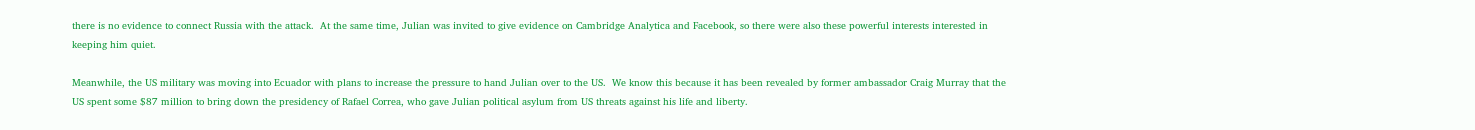there is no evidence to connect Russia with the attack.  At the same time, Julian was invited to give evidence on Cambridge Analytica and Facebook, so there were also these powerful interests interested in keeping him quiet.

Meanwhile, the US military was moving into Ecuador with plans to increase the pressure to hand Julian over to the US.  We know this because it has been revealed by former ambassador Craig Murray that the US spent some $87 million to bring down the presidency of Rafael Correa, who gave Julian political asylum from US threats against his life and liberty.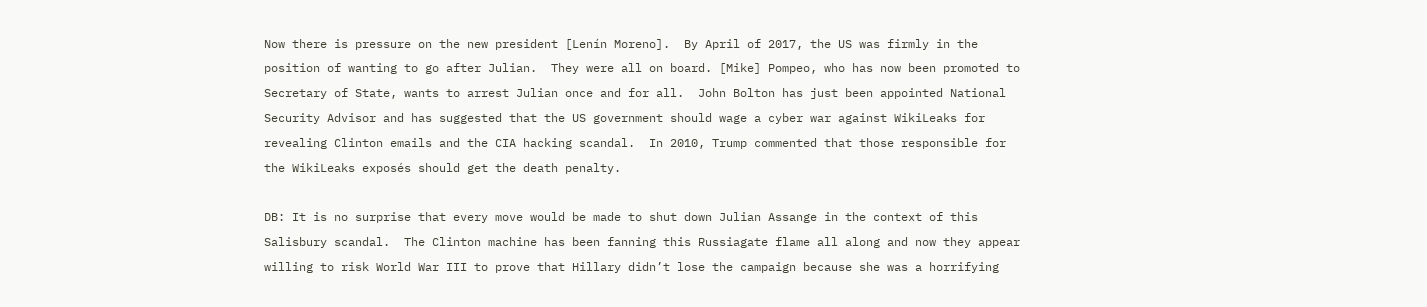Now there is pressure on the new president [Lenín Moreno].  By April of 2017, the US was firmly in the position of wanting to go after Julian.  They were all on board. [Mike] Pompeo, who has now been promoted to Secretary of State, wants to arrest Julian once and for all.  John Bolton has just been appointed National Security Advisor and has suggested that the US government should wage a cyber war against WikiLeaks for revealing Clinton emails and the CIA hacking scandal.  In 2010, Trump commented that those responsible for the WikiLeaks exposés should get the death penalty.

DB: It is no surprise that every move would be made to shut down Julian Assange in the context of this Salisbury scandal.  The Clinton machine has been fanning this Russiagate flame all along and now they appear willing to risk World War III to prove that Hillary didn’t lose the campaign because she was a horrifying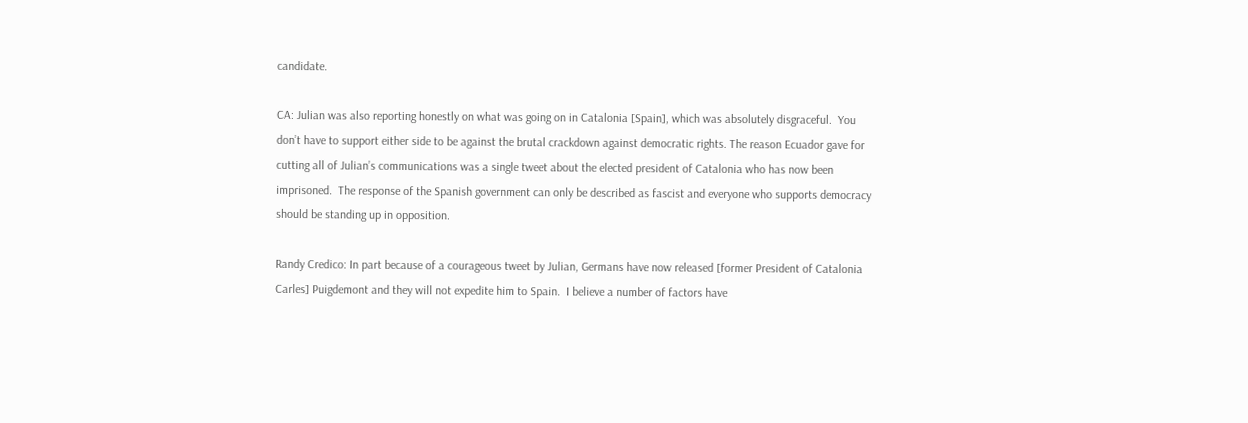candidate.

CA: Julian was also reporting honestly on what was going on in Catalonia [Spain], which was absolutely disgraceful.  You don’t have to support either side to be against the brutal crackdown against democratic rights. The reason Ecuador gave for cutting all of Julian’s communications was a single tweet about the elected president of Catalonia who has now been imprisoned.  The response of the Spanish government can only be described as fascist and everyone who supports democracy should be standing up in opposition.

Randy Credico: In part because of a courageous tweet by Julian, Germans have now released [former President of Catalonia Carles] Puigdemont and they will not expedite him to Spain.  I believe a number of factors have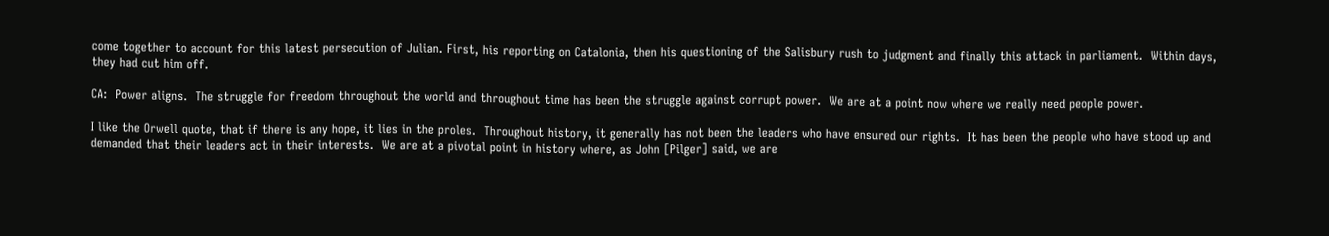come together to account for this latest persecution of Julian. First, his reporting on Catalonia, then his questioning of the Salisbury rush to judgment and finally this attack in parliament.  Within days, they had cut him off.

CA:  Power aligns.  The struggle for freedom throughout the world and throughout time has been the struggle against corrupt power.  We are at a point now where we really need people power.

I like the Orwell quote, that if there is any hope, it lies in the proles.  Throughout history, it generally has not been the leaders who have ensured our rights.  It has been the people who have stood up and demanded that their leaders act in their interests.  We are at a pivotal point in history where, as John [Pilger] said, we are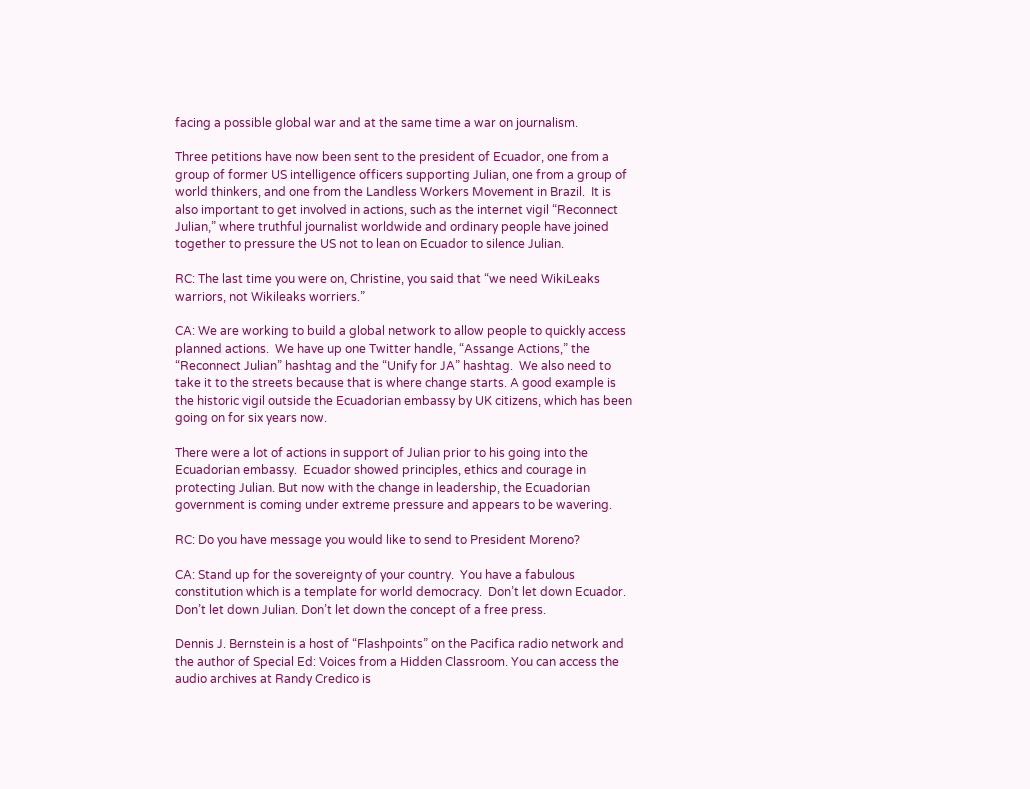facing a possible global war and at the same time a war on journalism.

Three petitions have now been sent to the president of Ecuador, one from a group of former US intelligence officers supporting Julian, one from a group of world thinkers, and one from the Landless Workers Movement in Brazil.  It is also important to get involved in actions, such as the internet vigil “Reconnect Julian,” where truthful journalist worldwide and ordinary people have joined together to pressure the US not to lean on Ecuador to silence Julian.

RC: The last time you were on, Christine, you said that “we need WikiLeaks warriors, not Wikileaks worriers.”

CA: We are working to build a global network to allow people to quickly access planned actions.  We have up one Twitter handle, “Assange Actions,” the “Reconnect Julian” hashtag and the “Unify for JA” hashtag.  We also need to take it to the streets because that is where change starts. A good example is the historic vigil outside the Ecuadorian embassy by UK citizens, which has been going on for six years now.

There were a lot of actions in support of Julian prior to his going into the Ecuadorian embassy.  Ecuador showed principles, ethics and courage in protecting Julian. But now with the change in leadership, the Ecuadorian government is coming under extreme pressure and appears to be wavering.

RC: Do you have message you would like to send to President Moreno?

CA: Stand up for the sovereignty of your country.  You have a fabulous constitution which is a template for world democracy.  Don’t let down Ecuador. Don’t let down Julian. Don’t let down the concept of a free press.

Dennis J. Bernstein is a host of “Flashpoints” on the Pacifica radio network and the author of Special Ed: Voices from a Hidden Classroom. You can access the audio archives at Randy Credico is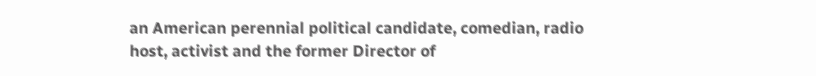an American perennial political candidate, comedian, radio host, activist and the former Director of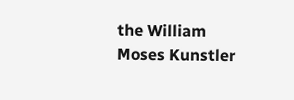the William Moses Kunstler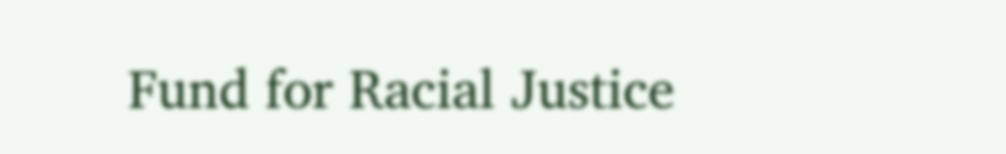Fund for Racial Justice